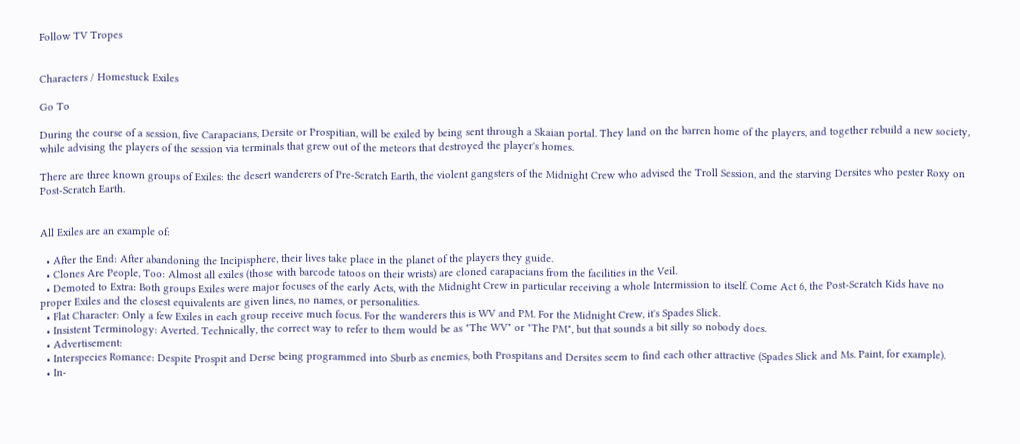Follow TV Tropes


Characters / Homestuck Exiles

Go To

During the course of a session, five Carapacians, Dersite or Prospitian, will be exiled by being sent through a Skaian portal. They land on the barren home of the players, and together rebuild a new society, while advising the players of the session via terminals that grew out of the meteors that destroyed the player's homes.

There are three known groups of Exiles: the desert wanderers of Pre-Scratch Earth, the violent gangsters of the Midnight Crew who advised the Troll Session, and the starving Dersites who pester Roxy on Post-Scratch Earth.


All Exiles are an example of:

  • After the End: After abandoning the Incipisphere, their lives take place in the planet of the players they guide.
  • Clones Are People, Too: Almost all exiles (those with barcode tatoos on their wrists) are cloned carapacians from the facilities in the Veil.
  • Demoted to Extra: Both groups Exiles were major focuses of the early Acts, with the Midnight Crew in particular receiving a whole Intermission to itself. Come Act 6, the Post-Scratch Kids have no proper Exiles and the closest equivalents are given lines, no names, or personalities.
  • Flat Character: Only a few Exiles in each group receive much focus. For the wanderers this is WV and PM. For the Midnight Crew, it's Spades Slick.
  • Insistent Terminology: Averted. Technically, the correct way to refer to them would be as "The WV" or "The PM", but that sounds a bit silly so nobody does.
  • Advertisement:
  • Interspecies Romance: Despite Prospit and Derse being programmed into Sburb as enemies, both Prospitans and Dersites seem to find each other attractive (Spades Slick and Ms. Paint, for example).
  • In-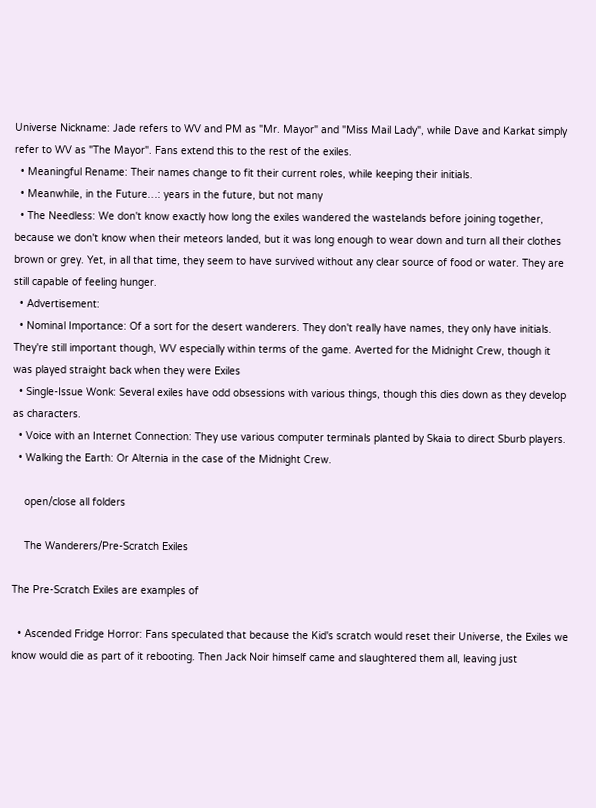Universe Nickname: Jade refers to WV and PM as "Mr. Mayor" and "Miss Mail Lady", while Dave and Karkat simply refer to WV as "The Mayor". Fans extend this to the rest of the exiles.
  • Meaningful Rename: Their names change to fit their current roles, while keeping their initials.
  • Meanwhile, in the Future…: years in the future, but not many
  • The Needless: We don't know exactly how long the exiles wandered the wastelands before joining together, because we don't know when their meteors landed, but it was long enough to wear down and turn all their clothes brown or grey. Yet, in all that time, they seem to have survived without any clear source of food or water. They are still capable of feeling hunger.
  • Advertisement:
  • Nominal Importance: Of a sort for the desert wanderers. They don't really have names, they only have initials. They're still important though, WV especially within terms of the game. Averted for the Midnight Crew, though it was played straight back when they were Exiles
  • Single-Issue Wonk: Several exiles have odd obsessions with various things, though this dies down as they develop as characters.
  • Voice with an Internet Connection: They use various computer terminals planted by Skaia to direct Sburb players.
  • Walking the Earth: Or Alternia in the case of the Midnight Crew.

    open/close all folders

    The Wanderers/Pre-Scratch Exiles

The Pre-Scratch Exiles are examples of

  • Ascended Fridge Horror: Fans speculated that because the Kid's scratch would reset their Universe, the Exiles we know would die as part of it rebooting. Then Jack Noir himself came and slaughtered them all, leaving just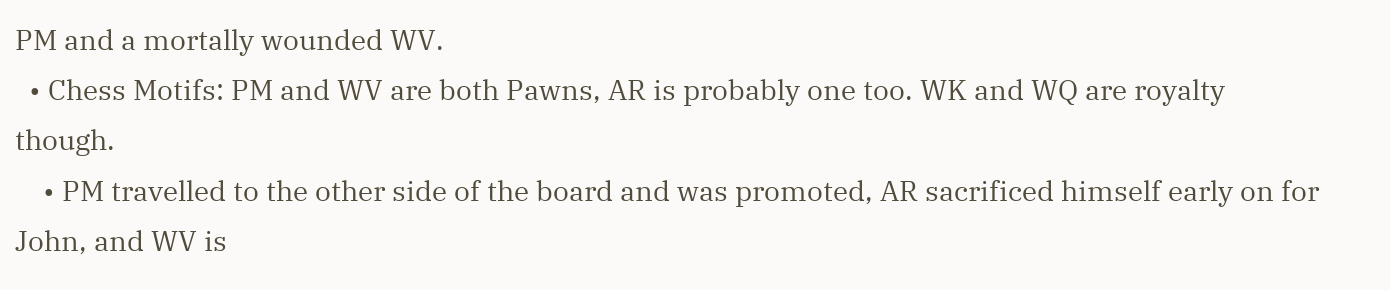PM and a mortally wounded WV.
  • Chess Motifs: PM and WV are both Pawns, AR is probably one too. WK and WQ are royalty though.
    • PM travelled to the other side of the board and was promoted, AR sacrificed himself early on for John, and WV is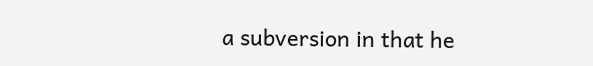a subversion in that he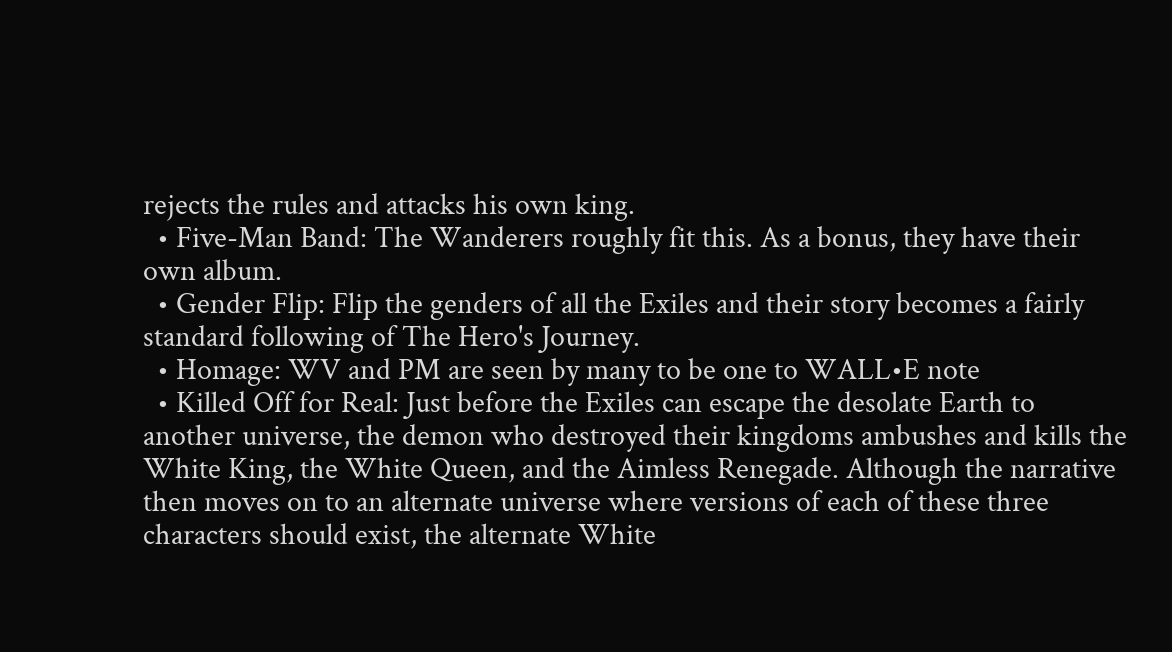rejects the rules and attacks his own king.
  • Five-Man Band: The Wanderers roughly fit this. As a bonus, they have their own album.
  • Gender Flip: Flip the genders of all the Exiles and their story becomes a fairly standard following of The Hero's Journey.
  • Homage: WV and PM are seen by many to be one to WALL•E note
  • Killed Off for Real: Just before the Exiles can escape the desolate Earth to another universe, the demon who destroyed their kingdoms ambushes and kills the White King, the White Queen, and the Aimless Renegade. Although the narrative then moves on to an alternate universe where versions of each of these three characters should exist, the alternate White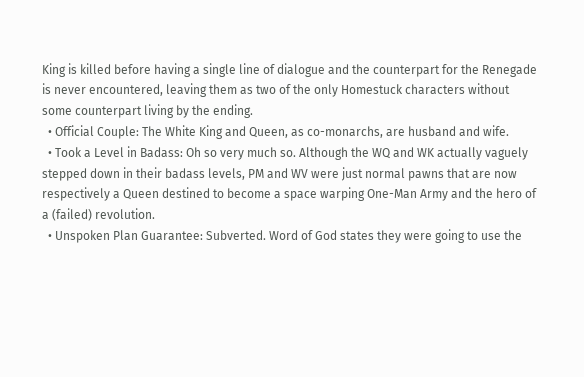King is killed before having a single line of dialogue and the counterpart for the Renegade is never encountered, leaving them as two of the only Homestuck characters without some counterpart living by the ending.
  • Official Couple: The White King and Queen, as co-monarchs, are husband and wife.
  • Took a Level in Badass: Oh so very much so. Although the WQ and WK actually vaguely stepped down in their badass levels, PM and WV were just normal pawns that are now respectively a Queen destined to become a space warping One-Man Army and the hero of a (failed) revolution.
  • Unspoken Plan Guarantee: Subverted. Word of God states they were going to use the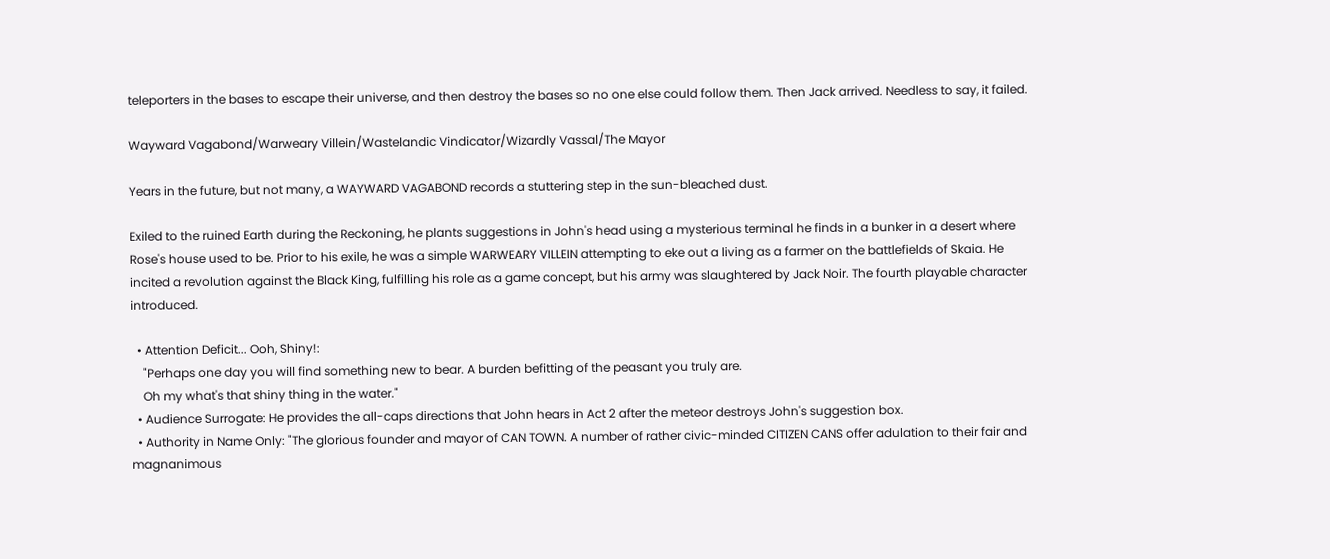teleporters in the bases to escape their universe, and then destroy the bases so no one else could follow them. Then Jack arrived. Needless to say, it failed.

Wayward Vagabond/Warweary Villein/Wastelandic Vindicator/Wizardly Vassal/The Mayor

Years in the future, but not many, a WAYWARD VAGABOND records a stuttering step in the sun-bleached dust.

Exiled to the ruined Earth during the Reckoning, he plants suggestions in John's head using a mysterious terminal he finds in a bunker in a desert where Rose's house used to be. Prior to his exile, he was a simple WARWEARY VILLEIN attempting to eke out a living as a farmer on the battlefields of Skaia. He incited a revolution against the Black King, fulfilling his role as a game concept, but his army was slaughtered by Jack Noir. The fourth playable character introduced.

  • Attention Deficit... Ooh, Shiny!:
    "Perhaps one day you will find something new to bear. A burden befitting of the peasant you truly are.
    Oh my what's that shiny thing in the water."
  • Audience Surrogate: He provides the all-caps directions that John hears in Act 2 after the meteor destroys John's suggestion box.
  • Authority in Name Only: "The glorious founder and mayor of CAN TOWN. A number of rather civic-minded CITIZEN CANS offer adulation to their fair and magnanimous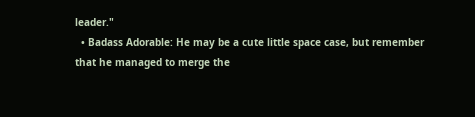leader."
  • Badass Adorable: He may be a cute little space case, but remember that he managed to merge the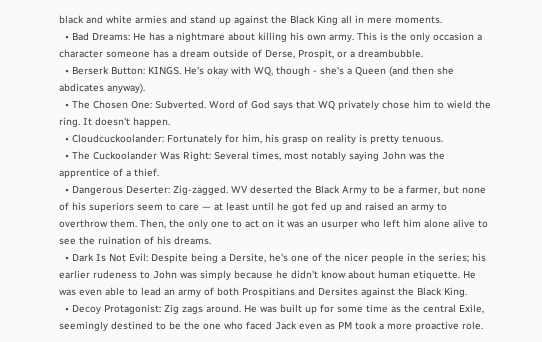black and white armies and stand up against the Black King all in mere moments.
  • Bad Dreams: He has a nightmare about killing his own army. This is the only occasion a character someone has a dream outside of Derse, Prospit, or a dreambubble.
  • Berserk Button: KINGS. He's okay with WQ, though - she's a Queen (and then she abdicates anyway).
  • The Chosen One: Subverted. Word of God says that WQ privately chose him to wield the ring. It doesn't happen.
  • Cloudcuckoolander: Fortunately for him, his grasp on reality is pretty tenuous.
  • The Cuckoolander Was Right: Several times, most notably saying John was the apprentice of a thief.
  • Dangerous Deserter: Zig-zagged. WV deserted the Black Army to be a farmer, but none of his superiors seem to care — at least until he got fed up and raised an army to overthrow them. Then, the only one to act on it was an usurper who left him alone alive to see the ruination of his dreams.
  • Dark Is Not Evil: Despite being a Dersite, he's one of the nicer people in the series; his earlier rudeness to John was simply because he didn't know about human etiquette. He was even able to lead an army of both Prospitians and Dersites against the Black King.
  • Decoy Protagonist: Zig zags around. He was built up for some time as the central Exile, seemingly destined to be the one who faced Jack even as PM took a more proactive role.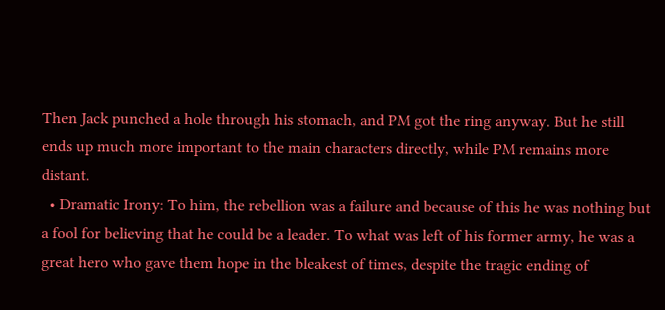Then Jack punched a hole through his stomach, and PM got the ring anyway. But he still ends up much more important to the main characters directly, while PM remains more distant.
  • Dramatic Irony: To him, the rebellion was a failure and because of this he was nothing but a fool for believing that he could be a leader. To what was left of his former army, he was a great hero who gave them hope in the bleakest of times, despite the tragic ending of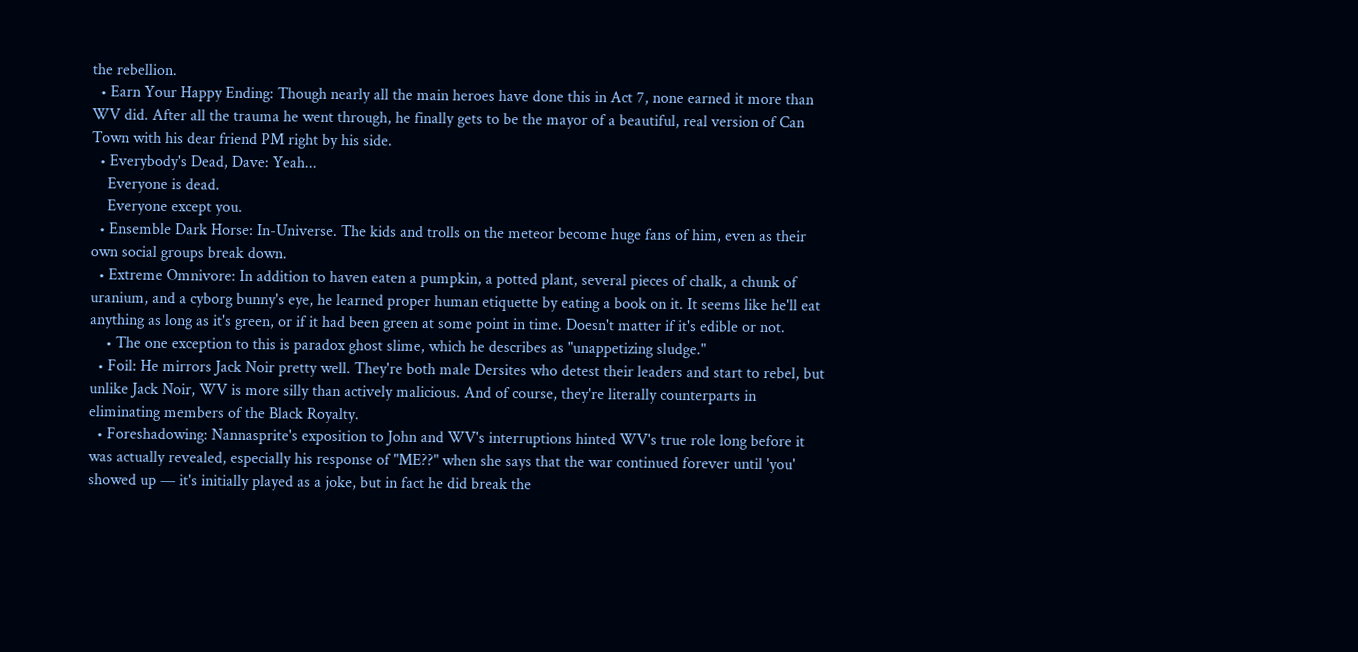the rebellion.
  • Earn Your Happy Ending: Though nearly all the main heroes have done this in Act 7, none earned it more than WV did. After all the trauma he went through, he finally gets to be the mayor of a beautiful, real version of Can Town with his dear friend PM right by his side.
  • Everybody's Dead, Dave: Yeah...
    Everyone is dead.
    Everyone except you.
  • Ensemble Dark Horse: In-Universe. The kids and trolls on the meteor become huge fans of him, even as their own social groups break down.
  • Extreme Omnivore: In addition to haven eaten a pumpkin, a potted plant, several pieces of chalk, a chunk of uranium, and a cyborg bunny's eye, he learned proper human etiquette by eating a book on it. It seems like he'll eat anything as long as it's green, or if it had been green at some point in time. Doesn't matter if it's edible or not.
    • The one exception to this is paradox ghost slime, which he describes as "unappetizing sludge."
  • Foil: He mirrors Jack Noir pretty well. They're both male Dersites who detest their leaders and start to rebel, but unlike Jack Noir, WV is more silly than actively malicious. And of course, they're literally counterparts in eliminating members of the Black Royalty.
  • Foreshadowing: Nannasprite's exposition to John and WV's interruptions hinted WV's true role long before it was actually revealed, especially his response of "ME??" when she says that the war continued forever until 'you' showed up — it's initially played as a joke, but in fact he did break the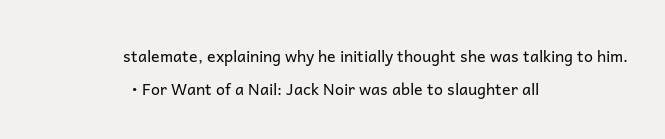stalemate, explaining why he initially thought she was talking to him.
  • For Want of a Nail: Jack Noir was able to slaughter all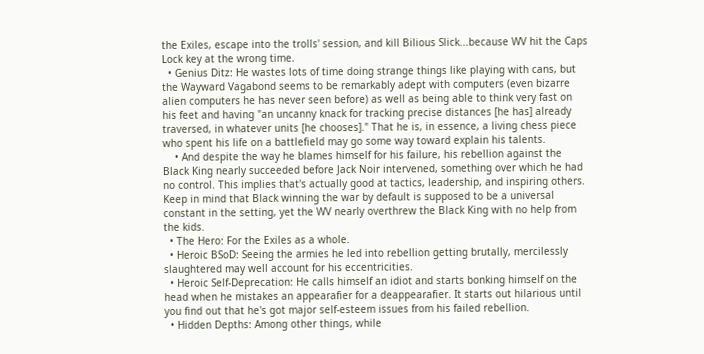the Exiles, escape into the trolls' session, and kill Bilious Slick...because WV hit the Caps Lock key at the wrong time.
  • Genius Ditz: He wastes lots of time doing strange things like playing with cans, but the Wayward Vagabond seems to be remarkably adept with computers (even bizarre alien computers he has never seen before) as well as being able to think very fast on his feet and having "an uncanny knack for tracking precise distances [he has] already traversed, in whatever units [he chooses]." That he is, in essence, a living chess piece who spent his life on a battlefield may go some way toward explain his talents.
    • And despite the way he blames himself for his failure, his rebellion against the Black King nearly succeeded before Jack Noir intervened, something over which he had no control. This implies that's actually good at tactics, leadership, and inspiring others. Keep in mind that Black winning the war by default is supposed to be a universal constant in the setting, yet the WV nearly overthrew the Black King with no help from the kids.
  • The Hero: For the Exiles as a whole.
  • Heroic BSoD: Seeing the armies he led into rebellion getting brutally, mercilessly slaughtered may well account for his eccentricities.
  • Heroic Self-Deprecation: He calls himself an idiot and starts bonking himself on the head when he mistakes an appearafier for a deappearafier. It starts out hilarious until you find out that he's got major self-esteem issues from his failed rebellion.
  • Hidden Depths: Among other things, while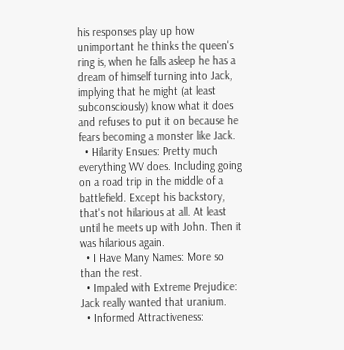his responses play up how unimportant he thinks the queen's ring is, when he falls asleep he has a dream of himself turning into Jack, implying that he might (at least subconsciously) know what it does and refuses to put it on because he fears becoming a monster like Jack.
  • Hilarity Ensues: Pretty much everything WV does. Including going on a road trip in the middle of a battlefield. Except his backstory, that's not hilarious at all. At least until he meets up with John. Then it was hilarious again.
  • I Have Many Names: More so than the rest.
  • Impaled with Extreme Prejudice: Jack really wanted that uranium.
  • Informed Attractiveness: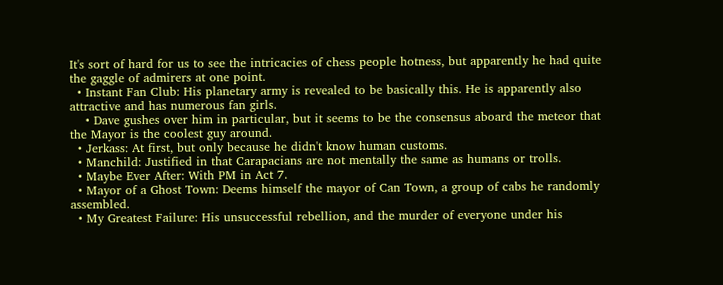It's sort of hard for us to see the intricacies of chess people hotness, but apparently he had quite the gaggle of admirers at one point.
  • Instant Fan Club: His planetary army is revealed to be basically this. He is apparently also attractive and has numerous fan girls.
    • Dave gushes over him in particular, but it seems to be the consensus aboard the meteor that the Mayor is the coolest guy around.
  • Jerkass: At first, but only because he didn't know human customs.
  • Manchild: Justified in that Carapacians are not mentally the same as humans or trolls.
  • Maybe Ever After: With PM in Act 7.
  • Mayor of a Ghost Town: Deems himself the mayor of Can Town, a group of cabs he randomly assembled.
  • My Greatest Failure: His unsuccessful rebellion, and the murder of everyone under his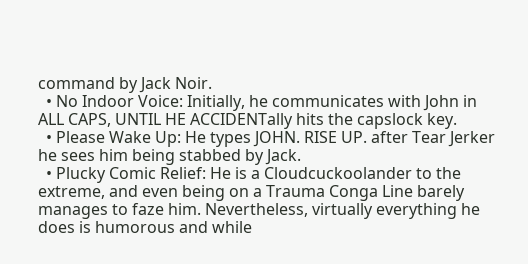command by Jack Noir.
  • No Indoor Voice: Initially, he communicates with John in ALL CAPS, UNTIL HE ACCIDENTally hits the capslock key.
  • Please Wake Up: He types JOHN. RISE UP. after Tear Jerker he sees him being stabbed by Jack.
  • Plucky Comic Relief: He is a Cloudcuckoolander to the extreme, and even being on a Trauma Conga Line barely manages to faze him. Nevertheless, virtually everything he does is humorous and while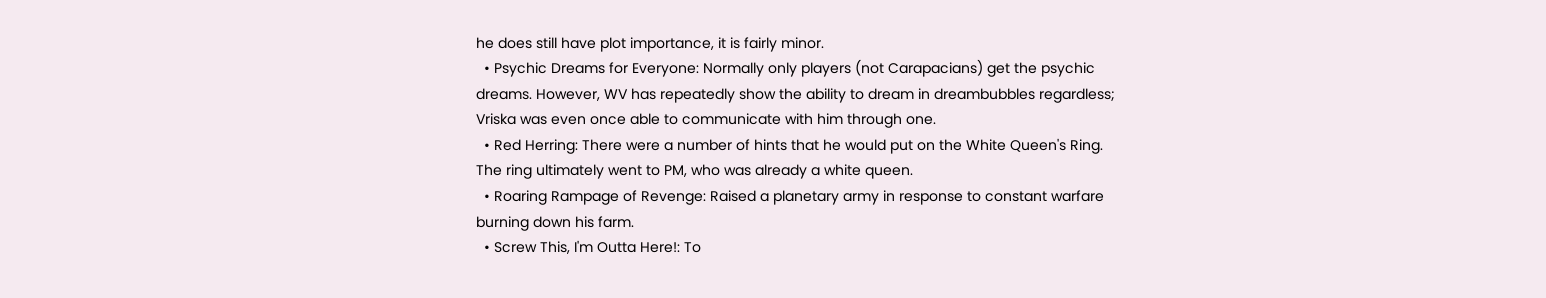he does still have plot importance, it is fairly minor.
  • Psychic Dreams for Everyone: Normally only players (not Carapacians) get the psychic dreams. However, WV has repeatedly show the ability to dream in dreambubbles regardless; Vriska was even once able to communicate with him through one.
  • Red Herring: There were a number of hints that he would put on the White Queen's Ring. The ring ultimately went to PM, who was already a white queen.
  • Roaring Rampage of Revenge: Raised a planetary army in response to constant warfare burning down his farm.
  • Screw This, I'm Outta Here!: To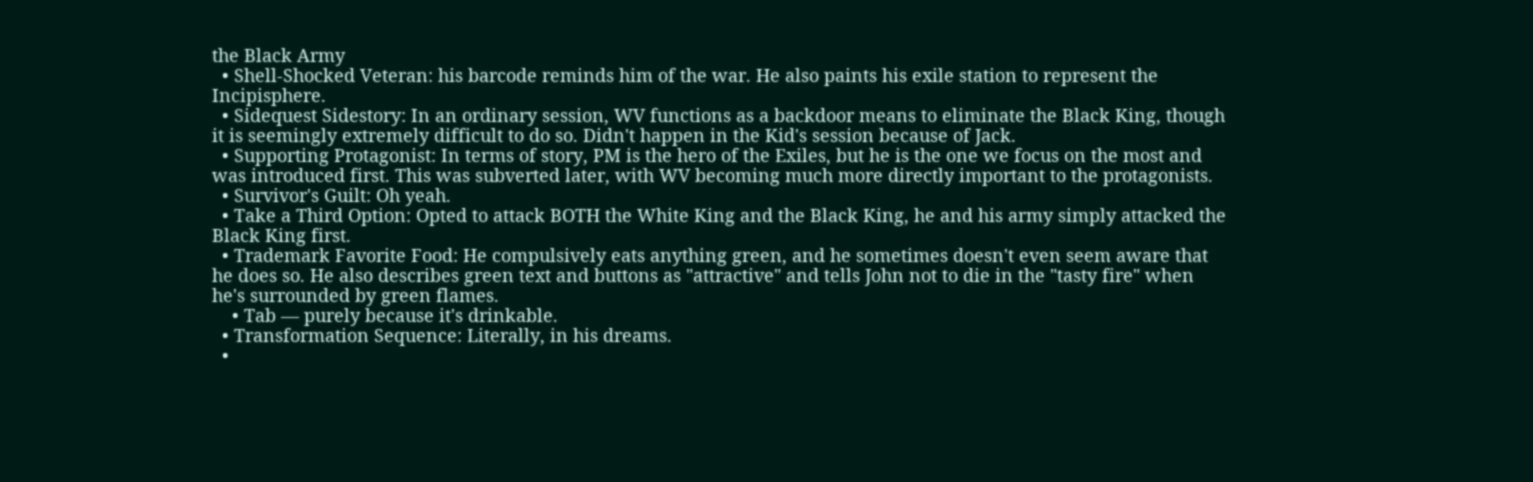the Black Army
  • Shell-Shocked Veteran: his barcode reminds him of the war. He also paints his exile station to represent the Incipisphere.
  • Sidequest Sidestory: In an ordinary session, WV functions as a backdoor means to eliminate the Black King, though it is seemingly extremely difficult to do so. Didn't happen in the Kid's session because of Jack.
  • Supporting Protagonist: In terms of story, PM is the hero of the Exiles, but he is the one we focus on the most and was introduced first. This was subverted later, with WV becoming much more directly important to the protagonists.
  • Survivor's Guilt: Oh yeah.
  • Take a Third Option: Opted to attack BOTH the White King and the Black King, he and his army simply attacked the Black King first.
  • Trademark Favorite Food: He compulsively eats anything green, and he sometimes doesn't even seem aware that he does so. He also describes green text and buttons as "attractive" and tells John not to die in the "tasty fire" when he's surrounded by green flames.
    • Tab — purely because it's drinkable.
  • Transformation Sequence: Literally, in his dreams.
  •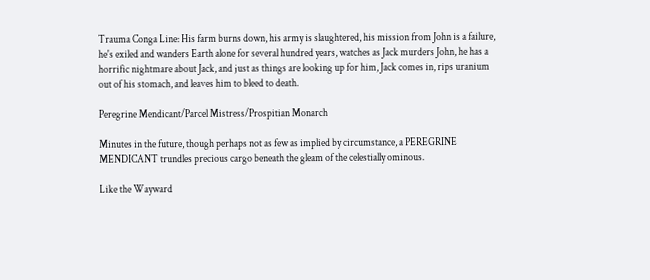Trauma Conga Line: His farm burns down, his army is slaughtered, his mission from John is a failure, he's exiled and wanders Earth alone for several hundred years, watches as Jack murders John, he has a horrific nightmare about Jack, and just as things are looking up for him, Jack comes in, rips uranium out of his stomach, and leaves him to bleed to death.

Peregrine Mendicant/Parcel Mistress/Prospitian Monarch

Minutes in the future, though perhaps not as few as implied by circumstance, a PEREGRINE MENDICANT trundles precious cargo beneath the gleam of the celestially ominous.

Like the Wayward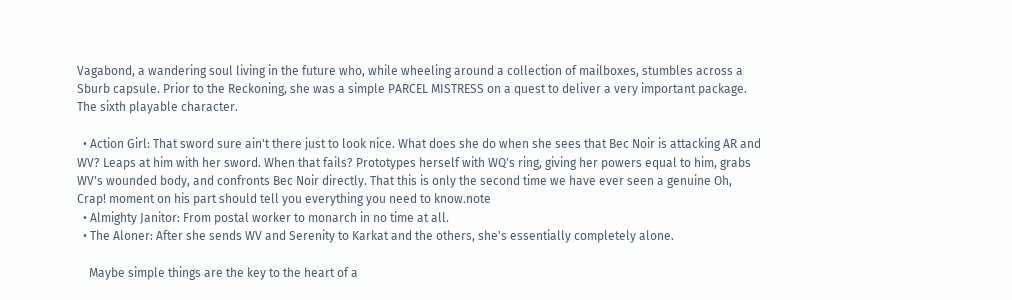Vagabond, a wandering soul living in the future who, while wheeling around a collection of mailboxes, stumbles across a Sburb capsule. Prior to the Reckoning, she was a simple PARCEL MISTRESS on a quest to deliver a very important package. The sixth playable character.

  • Action Girl: That sword sure ain't there just to look nice. What does she do when she sees that Bec Noir is attacking AR and WV? Leaps at him with her sword. When that fails? Prototypes herself with WQ's ring, giving her powers equal to him, grabs WV's wounded body, and confronts Bec Noir directly. That this is only the second time we have ever seen a genuine Oh, Crap! moment on his part should tell you everything you need to know.note
  • Almighty Janitor: From postal worker to monarch in no time at all.
  • The Aloner: After she sends WV and Serenity to Karkat and the others, she's essentially completely alone.

    Maybe simple things are the key to the heart of a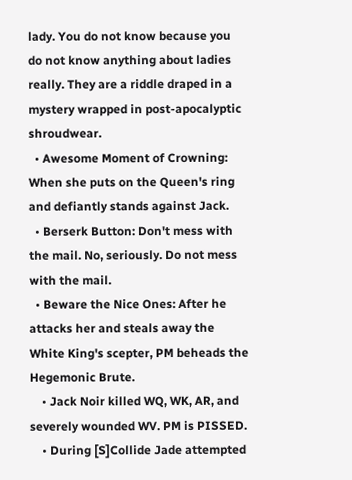lady. You do not know because you do not know anything about ladies really. They are a riddle draped in a mystery wrapped in post-apocalyptic shroudwear.
  • Awesome Moment of Crowning: When she puts on the Queen's ring and defiantly stands against Jack.
  • Berserk Button: Don't mess with the mail. No, seriously. Do not mess with the mail.
  • Beware the Nice Ones: After he attacks her and steals away the White King's scepter, PM beheads the Hegemonic Brute.
    • Jack Noir killed WQ, WK, AR, and severely wounded WV. PM is PISSED.
    • During [S]Collide Jade attempted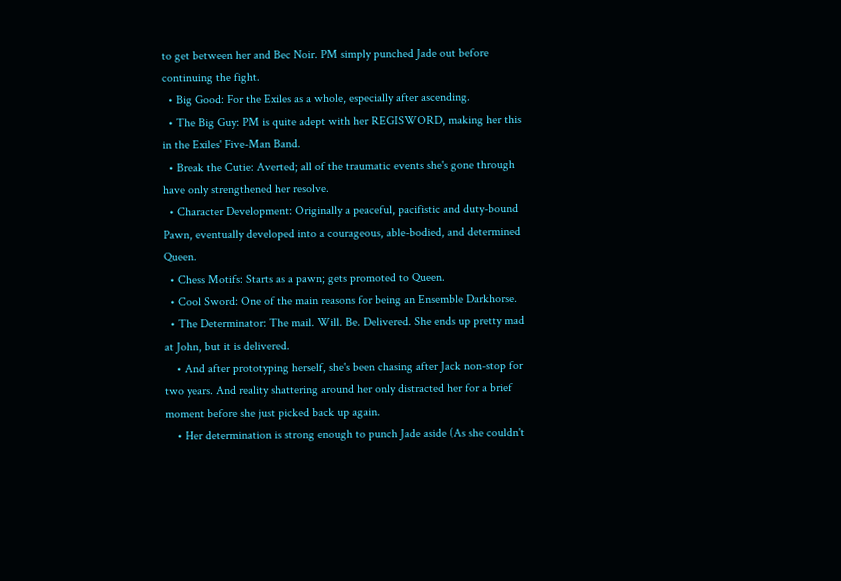to get between her and Bec Noir. PM simply punched Jade out before continuing the fight.
  • Big Good: For the Exiles as a whole, especially after ascending.
  • The Big Guy: PM is quite adept with her REGISWORD, making her this in the Exiles' Five-Man Band.
  • Break the Cutie: Averted; all of the traumatic events she's gone through have only strengthened her resolve.
  • Character Development: Originally a peaceful, pacifistic and duty-bound Pawn, eventually developed into a courageous, able-bodied, and determined Queen.
  • Chess Motifs: Starts as a pawn; gets promoted to Queen.
  • Cool Sword: One of the main reasons for being an Ensemble Darkhorse.
  • The Determinator: The mail. Will. Be. Delivered. She ends up pretty mad at John, but it is delivered.
    • And after prototyping herself, she's been chasing after Jack non-stop for two years. And reality shattering around her only distracted her for a brief moment before she just picked back up again.
    • Her determination is strong enough to punch Jade aside (As she couldn't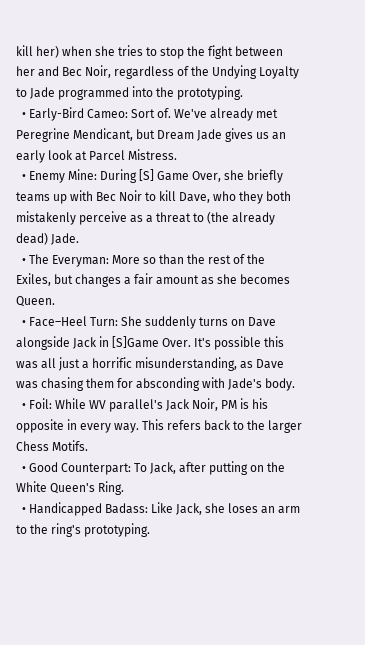kill her) when she tries to stop the fight between her and Bec Noir, regardless of the Undying Loyalty to Jade programmed into the prototyping.
  • Early-Bird Cameo: Sort of. We've already met Peregrine Mendicant, but Dream Jade gives us an early look at Parcel Mistress.
  • Enemy Mine: During [S] Game Over, she briefly teams up with Bec Noir to kill Dave, who they both mistakenly perceive as a threat to (the already dead) Jade.
  • The Everyman: More so than the rest of the Exiles, but changes a fair amount as she becomes Queen.
  • Face–Heel Turn: She suddenly turns on Dave alongside Jack in [S]Game Over. It's possible this was all just a horrific misunderstanding, as Dave was chasing them for absconding with Jade's body.
  • Foil: While WV parallel's Jack Noir, PM is his opposite in every way. This refers back to the larger Chess Motifs.
  • Good Counterpart: To Jack, after putting on the White Queen's Ring.
  • Handicapped Badass: Like Jack, she loses an arm to the ring's prototyping.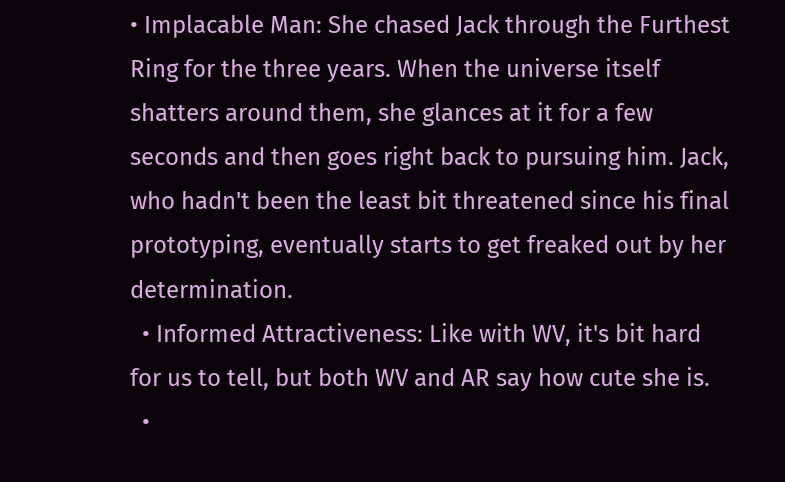• Implacable Man: She chased Jack through the Furthest Ring for the three years. When the universe itself shatters around them, she glances at it for a few seconds and then goes right back to pursuing him. Jack, who hadn't been the least bit threatened since his final prototyping, eventually starts to get freaked out by her determination.
  • Informed Attractiveness: Like with WV, it's bit hard for us to tell, but both WV and AR say how cute she is.
  •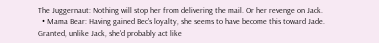The Juggernaut: Nothing will stop her from delivering the mail. Or her revenge on Jack.
  • Mama Bear: Having gained Bec's loyalty, she seems to have become this toward Jade. Granted, unlike Jack, she'd probably act like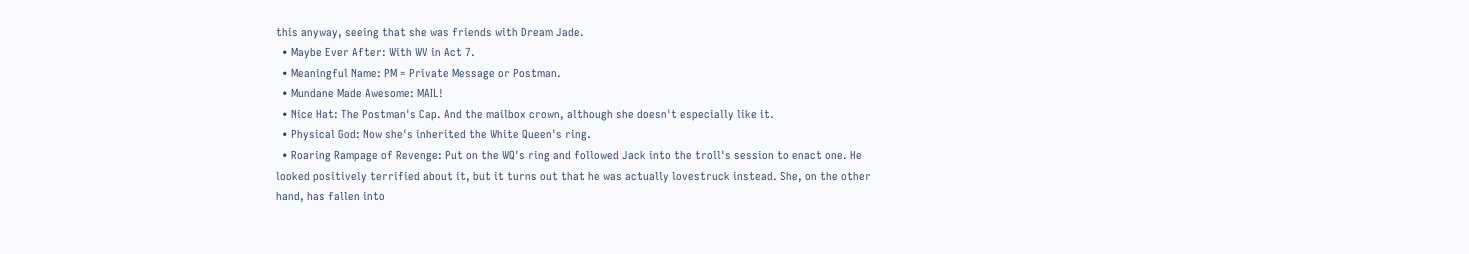this anyway, seeing that she was friends with Dream Jade.
  • Maybe Ever After: With WV in Act 7.
  • Meaningful Name: PM = Private Message or Postman.
  • Mundane Made Awesome: MAIL!
  • Nice Hat: The Postman's Cap. And the mailbox crown, although she doesn't especially like it.
  • Physical God: Now she's inherited the White Queen's ring.
  • Roaring Rampage of Revenge: Put on the WQ's ring and followed Jack into the troll's session to enact one. He looked positively terrified about it, but it turns out that he was actually lovestruck instead. She, on the other hand, has fallen into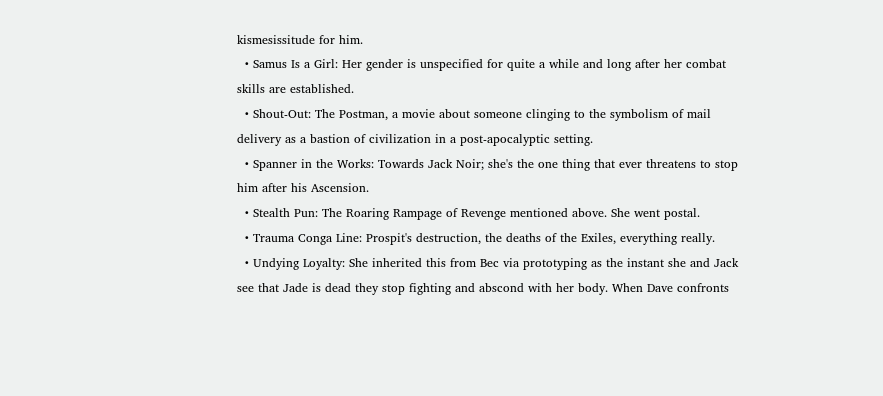kismesissitude for him.
  • Samus Is a Girl: Her gender is unspecified for quite a while and long after her combat skills are established.
  • Shout-Out: The Postman, a movie about someone clinging to the symbolism of mail delivery as a bastion of civilization in a post-apocalyptic setting.
  • Spanner in the Works: Towards Jack Noir; she's the one thing that ever threatens to stop him after his Ascension.
  • Stealth Pun: The Roaring Rampage of Revenge mentioned above. She went postal.
  • Trauma Conga Line: Prospit's destruction, the deaths of the Exiles, everything really.
  • Undying Loyalty: She inherited this from Bec via prototyping as the instant she and Jack see that Jade is dead they stop fighting and abscond with her body. When Dave confronts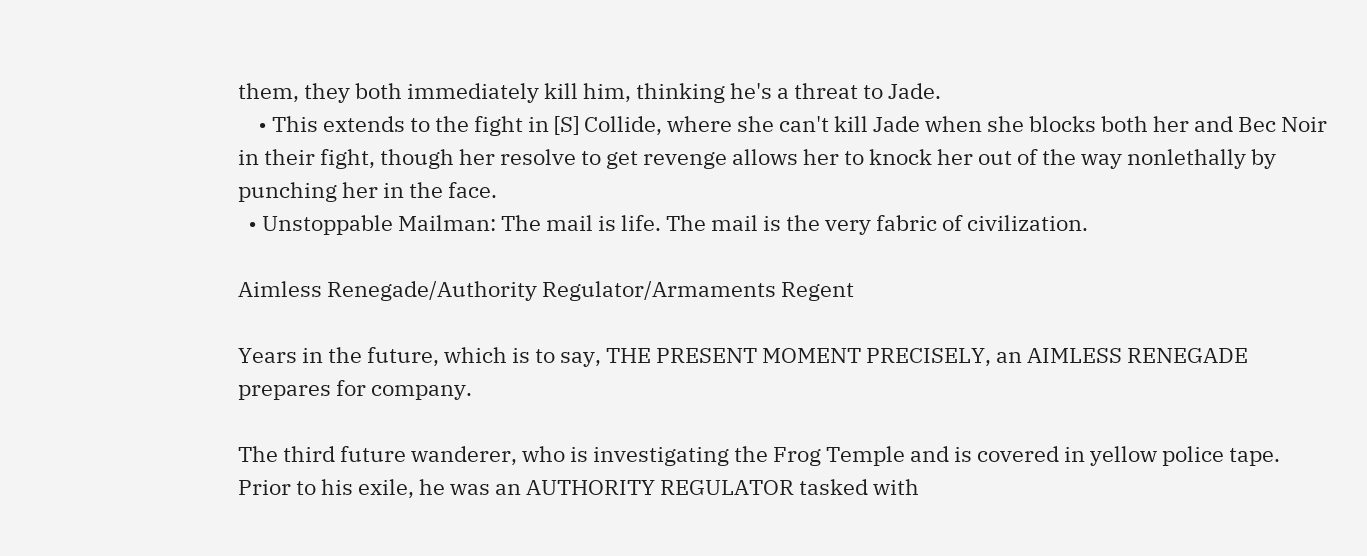them, they both immediately kill him, thinking he's a threat to Jade.
    • This extends to the fight in [S] Collide, where she can't kill Jade when she blocks both her and Bec Noir in their fight, though her resolve to get revenge allows her to knock her out of the way nonlethally by punching her in the face.
  • Unstoppable Mailman: The mail is life. The mail is the very fabric of civilization.

Aimless Renegade/Authority Regulator/Armaments Regent

Years in the future, which is to say, THE PRESENT MOMENT PRECISELY, an AIMLESS RENEGADE prepares for company.

The third future wanderer, who is investigating the Frog Temple and is covered in yellow police tape. Prior to his exile, he was an AUTHORITY REGULATOR tasked with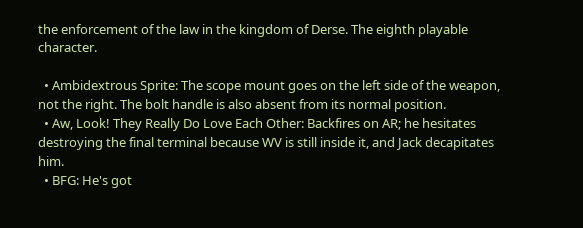the enforcement of the law in the kingdom of Derse. The eighth playable character.

  • Ambidextrous Sprite: The scope mount goes on the left side of the weapon, not the right. The bolt handle is also absent from its normal position.
  • Aw, Look! They Really Do Love Each Other: Backfires on AR; he hesitates destroying the final terminal because WV is still inside it, and Jack decapitates him.
  • BFG: He's got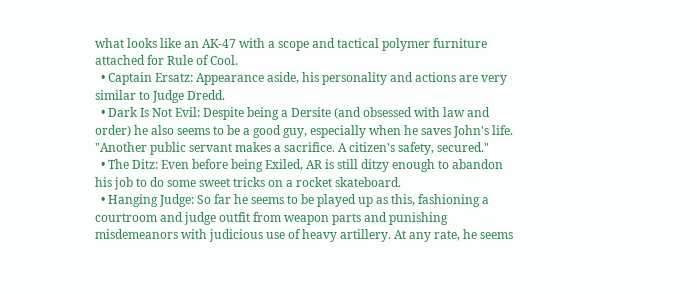what looks like an AK-47 with a scope and tactical polymer furniture attached for Rule of Cool.
  • Captain Ersatz: Appearance aside, his personality and actions are very similar to Judge Dredd.
  • Dark Is Not Evil: Despite being a Dersite (and obsessed with law and order) he also seems to be a good guy, especially when he saves John's life. "Another public servant makes a sacrifice. A citizen's safety, secured."
  • The Ditz: Even before being Exiled, AR is still ditzy enough to abandon his job to do some sweet tricks on a rocket skateboard.
  • Hanging Judge: So far he seems to be played up as this, fashioning a courtroom and judge outfit from weapon parts and punishing misdemeanors with judicious use of heavy artillery. At any rate, he seems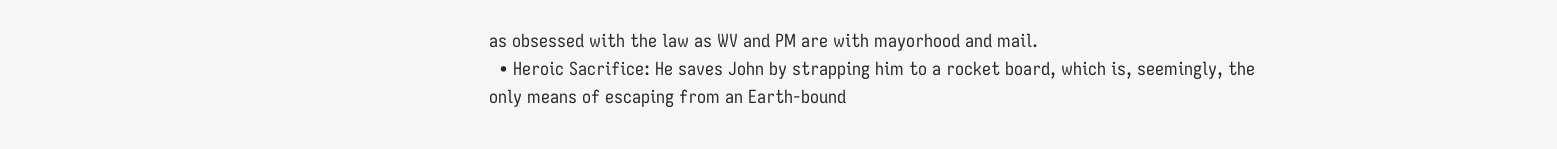as obsessed with the law as WV and PM are with mayorhood and mail.
  • Heroic Sacrifice: He saves John by strapping him to a rocket board, which is, seemingly, the only means of escaping from an Earth-bound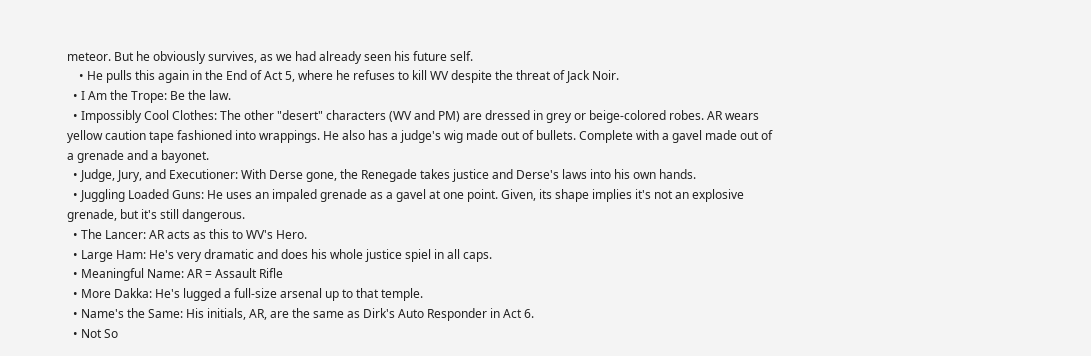meteor. But he obviously survives, as we had already seen his future self.
    • He pulls this again in the End of Act 5, where he refuses to kill WV despite the threat of Jack Noir.
  • I Am the Trope: Be the law.
  • Impossibly Cool Clothes: The other "desert" characters (WV and PM) are dressed in grey or beige-colored robes. AR wears yellow caution tape fashioned into wrappings. He also has a judge's wig made out of bullets. Complete with a gavel made out of a grenade and a bayonet.
  • Judge, Jury, and Executioner: With Derse gone, the Renegade takes justice and Derse's laws into his own hands.
  • Juggling Loaded Guns: He uses an impaled grenade as a gavel at one point. Given, its shape implies it's not an explosive grenade, but it's still dangerous.
  • The Lancer: AR acts as this to WV's Hero.
  • Large Ham: He's very dramatic and does his whole justice spiel in all caps.
  • Meaningful Name: AR = Assault Rifle
  • More Dakka: He's lugged a full-size arsenal up to that temple.
  • Name's the Same: His initials, AR, are the same as Dirk's Auto Responder in Act 6.
  • Not So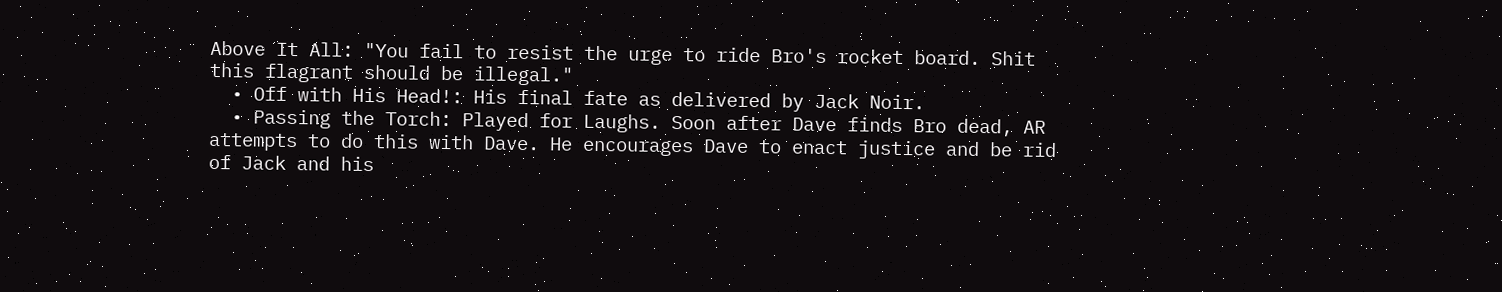Above It All: "You fail to resist the urge to ride Bro's rocket board. Shit this flagrant should be illegal."
  • Off with His Head!: His final fate as delivered by Jack Noir.
  • Passing the Torch: Played for Laughs. Soon after Dave finds Bro dead, AR attempts to do this with Dave. He encourages Dave to enact justice and be rid of Jack and his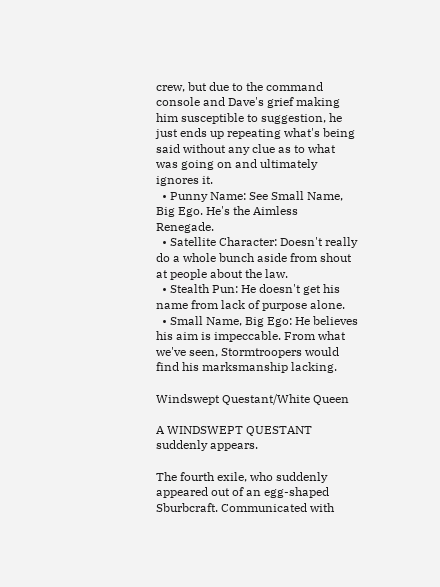crew, but due to the command console and Dave's grief making him susceptible to suggestion, he just ends up repeating what's being said without any clue as to what was going on and ultimately ignores it.
  • Punny Name: See Small Name, Big Ego. He's the Aimless Renegade.
  • Satellite Character: Doesn't really do a whole bunch aside from shout at people about the law.
  • Stealth Pun: He doesn't get his name from lack of purpose alone.
  • Small Name, Big Ego: He believes his aim is impeccable. From what we've seen, Stormtroopers would find his marksmanship lacking.

Windswept Questant/White Queen

A WINDSWEPT QUESTANT suddenly appears.

The fourth exile, who suddenly appeared out of an egg-shaped Sburbcraft. Communicated with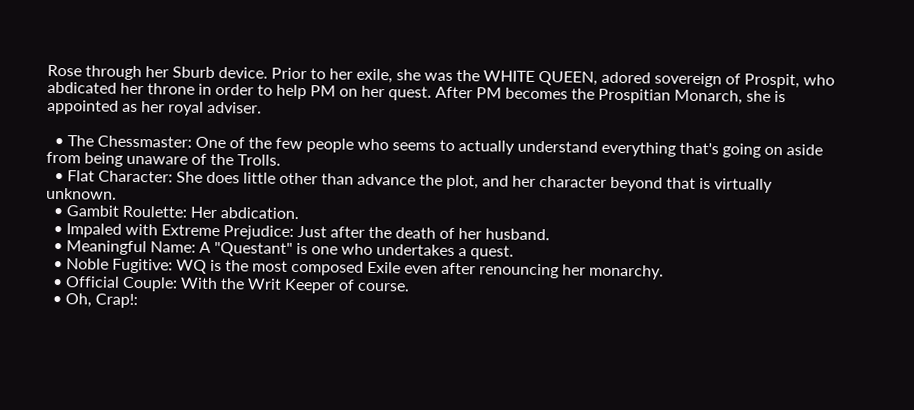Rose through her Sburb device. Prior to her exile, she was the WHITE QUEEN, adored sovereign of Prospit, who abdicated her throne in order to help PM on her quest. After PM becomes the Prospitian Monarch, she is appointed as her royal adviser.

  • The Chessmaster: One of the few people who seems to actually understand everything that's going on aside from being unaware of the Trolls.
  • Flat Character: She does little other than advance the plot, and her character beyond that is virtually unknown.
  • Gambit Roulette: Her abdication.
  • Impaled with Extreme Prejudice: Just after the death of her husband.
  • Meaningful Name: A "Questant" is one who undertakes a quest.
  • Noble Fugitive: WQ is the most composed Exile even after renouncing her monarchy.
  • Official Couple: With the Writ Keeper of course.
  • Oh, Crap!: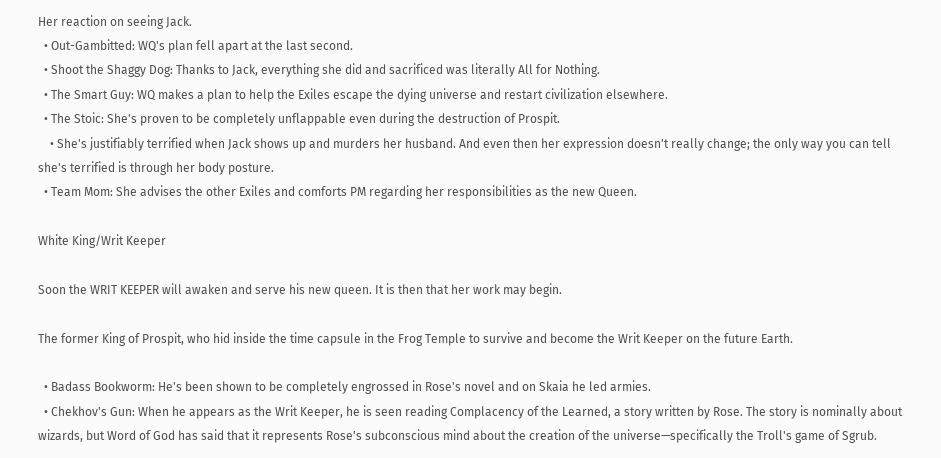Her reaction on seeing Jack.
  • Out-Gambitted: WQ's plan fell apart at the last second.
  • Shoot the Shaggy Dog: Thanks to Jack, everything she did and sacrificed was literally All for Nothing.
  • The Smart Guy: WQ makes a plan to help the Exiles escape the dying universe and restart civilization elsewhere.
  • The Stoic: She's proven to be completely unflappable even during the destruction of Prospit.
    • She's justifiably terrified when Jack shows up and murders her husband. And even then her expression doesn't really change; the only way you can tell she's terrified is through her body posture.
  • Team Mom: She advises the other Exiles and comforts PM regarding her responsibilities as the new Queen.

White King/Writ Keeper

Soon the WRIT KEEPER will awaken and serve his new queen. It is then that her work may begin.

The former King of Prospit, who hid inside the time capsule in the Frog Temple to survive and become the Writ Keeper on the future Earth.

  • Badass Bookworm: He's been shown to be completely engrossed in Rose's novel and on Skaia he led armies.
  • Chekhov's Gun: When he appears as the Writ Keeper, he is seen reading Complacency of the Learned, a story written by Rose. The story is nominally about wizards, but Word of God has said that it represents Rose's subconscious mind about the creation of the universe—specifically the Troll's game of Sgrub.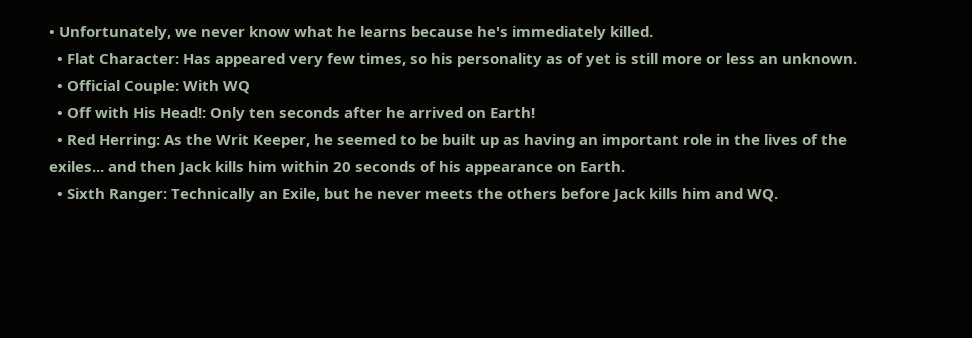• Unfortunately, we never know what he learns because he's immediately killed.
  • Flat Character: Has appeared very few times, so his personality as of yet is still more or less an unknown.
  • Official Couple: With WQ
  • Off with His Head!: Only ten seconds after he arrived on Earth!
  • Red Herring: As the Writ Keeper, he seemed to be built up as having an important role in the lives of the exiles... and then Jack kills him within 20 seconds of his appearance on Earth.
  • Sixth Ranger: Technically an Exile, but he never meets the others before Jack kills him and WQ.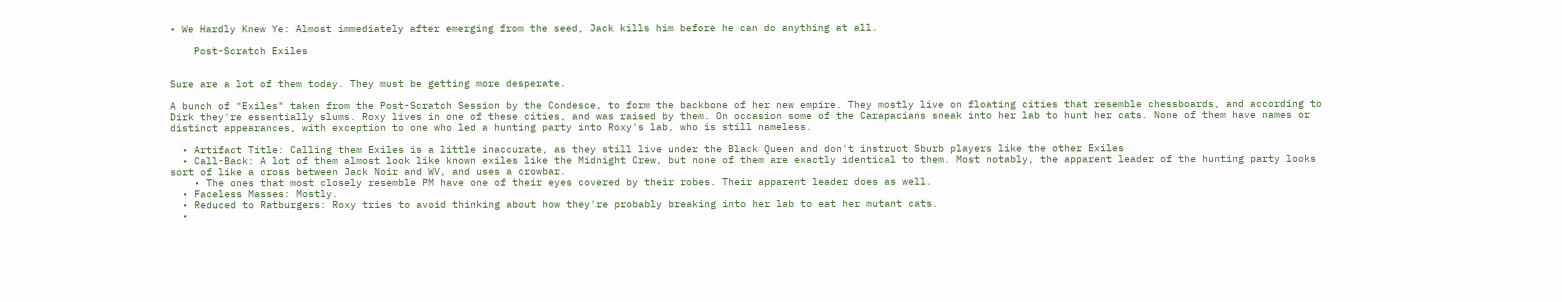• We Hardly Knew Ye: Almost immediately after emerging from the seed, Jack kills him before he can do anything at all.

    Post-Scratch Exiles


Sure are a lot of them today. They must be getting more desperate.

A bunch of "Exiles" taken from the Post-Scratch Session by the Condesce, to form the backbone of her new empire. They mostly live on floating cities that resemble chessboards, and according to Dirk they're essentially slums. Roxy lives in one of these cities, and was raised by them. On occasion some of the Carapacians sneak into her lab to hunt her cats. None of them have names or distinct appearances, with exception to one who led a hunting party into Roxy's lab, who is still nameless.

  • Artifact Title: Calling them Exiles is a little inaccurate, as they still live under the Black Queen and don't instruct Sburb players like the other Exiles
  • Call-Back: A lot of them almost look like known exiles like the Midnight Crew, but none of them are exactly identical to them. Most notably, the apparent leader of the hunting party looks sort of like a cross between Jack Noir and WV, and uses a crowbar.
    • The ones that most closely resemble PM have one of their eyes covered by their robes. Their apparent leader does as well.
  • Faceless Masses: Mostly.
  • Reduced to Ratburgers: Roxy tries to avoid thinking about how they're probably breaking into her lab to eat her mutant cats.
  •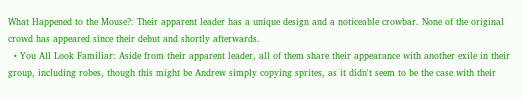What Happened to the Mouse?: Their apparent leader has a unique design and a noticeable crowbar. None of the original crowd has appeared since their debut and shortly afterwards.
  • You All Look Familiar: Aside from their apparent leader, all of them share their appearance with another exile in their group, including robes, though this might be Andrew simply copying sprites, as it didn't seem to be the case with their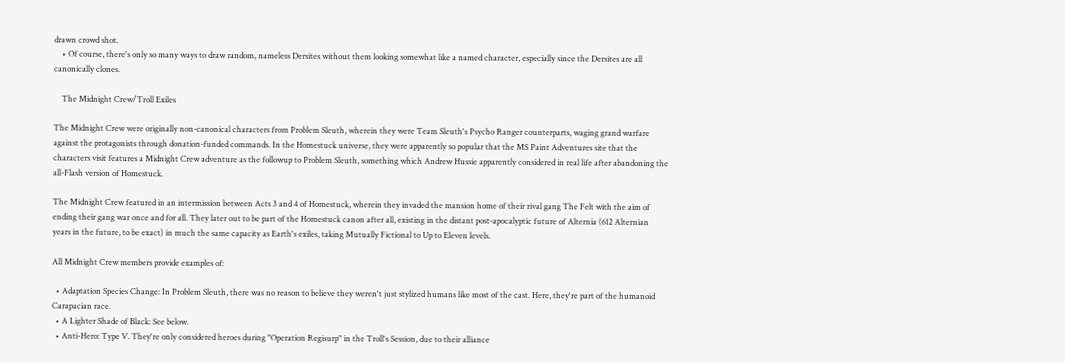drawn crowd shot.
    • Of course, there's only so many ways to draw random, nameless Dersites without them looking somewhat like a named character, especially since the Dersites are all canonically clones.

    The Midnight Crew/Troll Exiles

The Midnight Crew were originally non-canonical characters from Problem Sleuth, wherein they were Team Sleuth's Psycho Ranger counterparts, waging grand warfare against the protagonists through donation-funded commands. In the Homestuck universe, they were apparently so popular that the MS Paint Adventures site that the characters visit features a Midnight Crew adventure as the followup to Problem Sleuth, something which Andrew Hussie apparently considered in real life after abandoning the all-Flash version of Homestuck.

The Midnight Crew featured in an intermission between Acts 3 and 4 of Homestuck, wherein they invaded the mansion home of their rival gang The Felt with the aim of ending their gang war once and for all. They later out to be part of the Homestuck canon after all, existing in the distant post-apocalyptic future of Alternia (612 Alternian years in the future, to be exact) in much the same capacity as Earth's exiles, taking Mutually Fictional to Up to Eleven levels.

All Midnight Crew members provide examples of:

  • Adaptation Species Change: In Problem Sleuth, there was no reason to believe they weren't just stylized humans like most of the cast. Here, they're part of the humanoid Carapacian race.
  • A Lighter Shade of Black: See below.
  • Anti-Hero: Type V. They're only considered heroes during "Operation Regisurp" in the Troll's Session, due to their alliance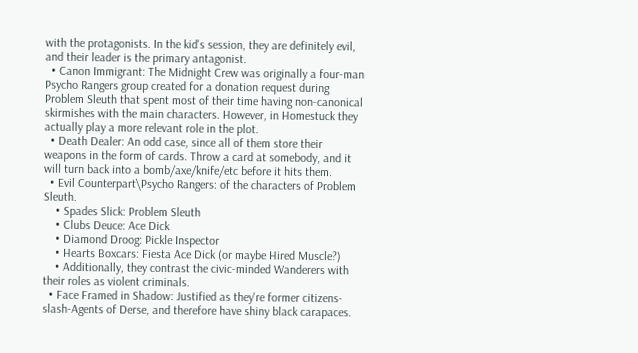with the protagonists. In the kid's session, they are definitely evil, and their leader is the primary antagonist.
  • Canon Immigrant: The Midnight Crew was originally a four-man Psycho Rangers group created for a donation request during Problem Sleuth that spent most of their time having non-canonical skirmishes with the main characters. However, in Homestuck they actually play a more relevant role in the plot.
  • Death Dealer: An odd case, since all of them store their weapons in the form of cards. Throw a card at somebody, and it will turn back into a bomb/axe/knife/etc before it hits them.
  • Evil Counterpart\Psycho Rangers: of the characters of Problem Sleuth.
    • Spades Slick: Problem Sleuth
    • Clubs Deuce: Ace Dick
    • Diamond Droog: Pickle Inspector
    • Hearts Boxcars: Fiesta Ace Dick (or maybe Hired Muscle?)
    • Additionally, they contrast the civic-minded Wanderers with their roles as violent criminals.
  • Face Framed in Shadow: Justified as they're former citizens-slash-Agents of Derse, and therefore have shiny black carapaces.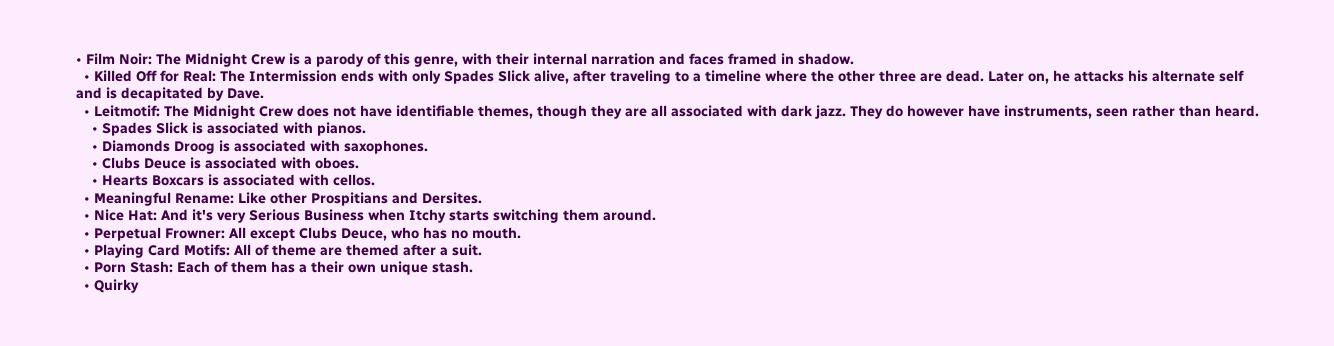• Film Noir: The Midnight Crew is a parody of this genre, with their internal narration and faces framed in shadow.
  • Killed Off for Real: The Intermission ends with only Spades Slick alive, after traveling to a timeline where the other three are dead. Later on, he attacks his alternate self and is decapitated by Dave.
  • Leitmotif: The Midnight Crew does not have identifiable themes, though they are all associated with dark jazz. They do however have instruments, seen rather than heard.
    • Spades Slick is associated with pianos.
    • Diamonds Droog is associated with saxophones.
    • Clubs Deuce is associated with oboes.
    • Hearts Boxcars is associated with cellos.
  • Meaningful Rename: Like other Prospitians and Dersites.
  • Nice Hat: And it's very Serious Business when Itchy starts switching them around.
  • Perpetual Frowner: All except Clubs Deuce, who has no mouth.
  • Playing Card Motifs: All of theme are themed after a suit.
  • Porn Stash: Each of them has a their own unique stash.
  • Quirky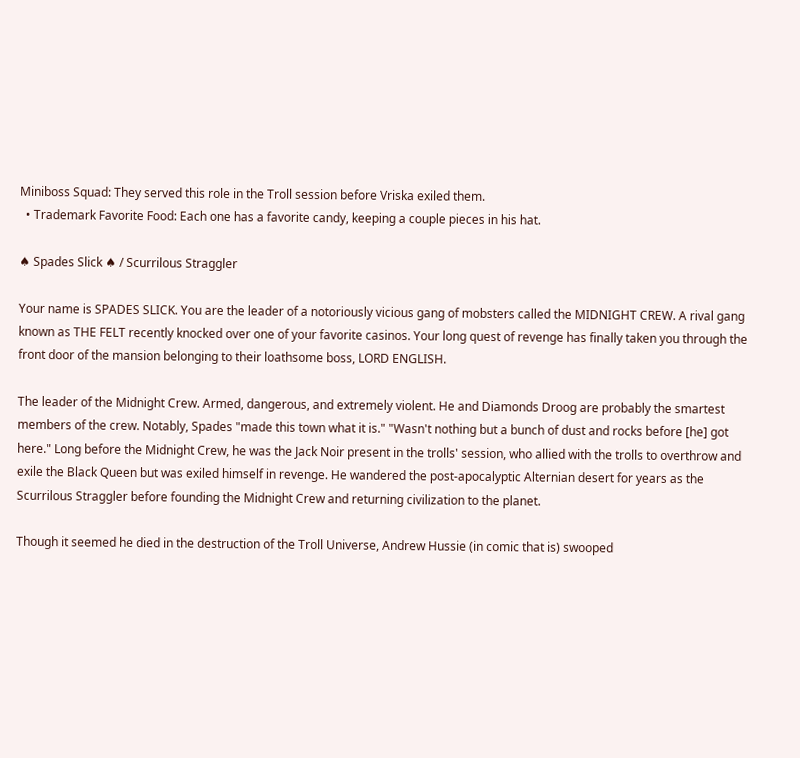Miniboss Squad: They served this role in the Troll session before Vriska exiled them.
  • Trademark Favorite Food: Each one has a favorite candy, keeping a couple pieces in his hat.

♠ Spades Slick ♠ / Scurrilous Straggler

Your name is SPADES SLICK. You are the leader of a notoriously vicious gang of mobsters called the MIDNIGHT CREW. A rival gang known as THE FELT recently knocked over one of your favorite casinos. Your long quest of revenge has finally taken you through the front door of the mansion belonging to their loathsome boss, LORD ENGLISH.

The leader of the Midnight Crew. Armed, dangerous, and extremely violent. He and Diamonds Droog are probably the smartest members of the crew. Notably, Spades "made this town what it is." "Wasn't nothing but a bunch of dust and rocks before [he] got here." Long before the Midnight Crew, he was the Jack Noir present in the trolls' session, who allied with the trolls to overthrow and exile the Black Queen but was exiled himself in revenge. He wandered the post-apocalyptic Alternian desert for years as the Scurrilous Straggler before founding the Midnight Crew and returning civilization to the planet.

Though it seemed he died in the destruction of the Troll Universe, Andrew Hussie (in comic that is) swooped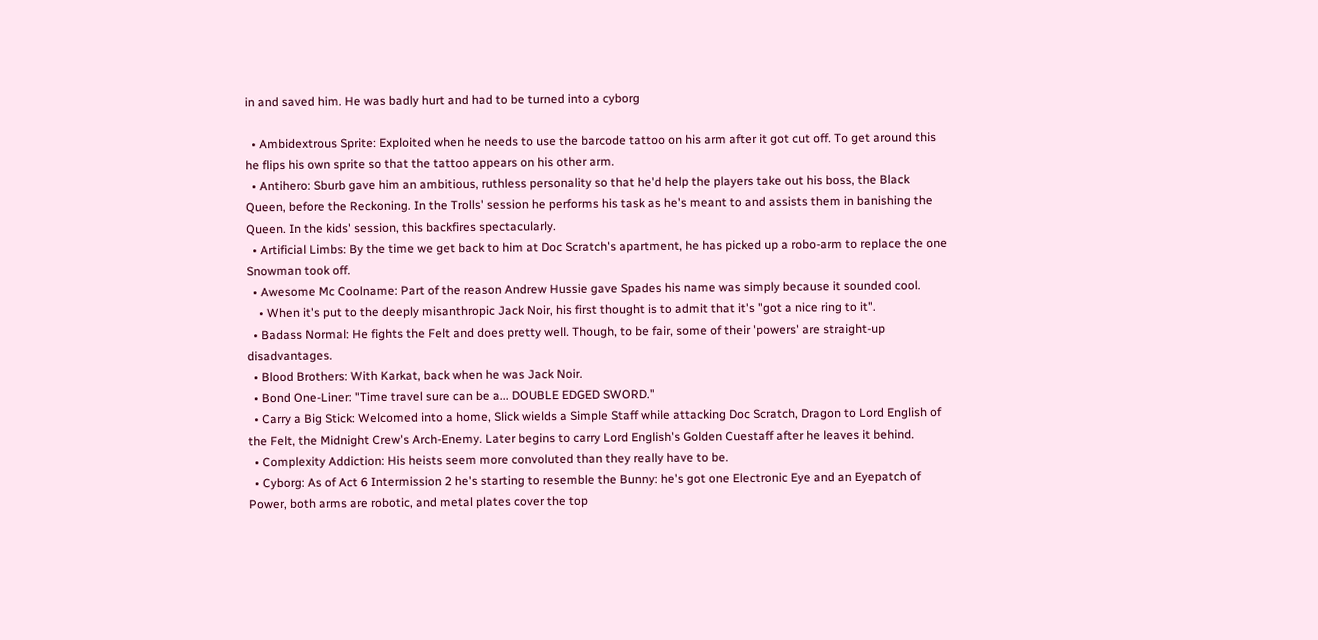in and saved him. He was badly hurt and had to be turned into a cyborg

  • Ambidextrous Sprite: Exploited when he needs to use the barcode tattoo on his arm after it got cut off. To get around this he flips his own sprite so that the tattoo appears on his other arm.
  • Antihero: Sburb gave him an ambitious, ruthless personality so that he'd help the players take out his boss, the Black Queen, before the Reckoning. In the Trolls' session he performs his task as he's meant to and assists them in banishing the Queen. In the kids' session, this backfires spectacularly.
  • Artificial Limbs: By the time we get back to him at Doc Scratch's apartment, he has picked up a robo-arm to replace the one Snowman took off.
  • Awesome Mc Coolname: Part of the reason Andrew Hussie gave Spades his name was simply because it sounded cool.
    • When it's put to the deeply misanthropic Jack Noir, his first thought is to admit that it's "got a nice ring to it".
  • Badass Normal: He fights the Felt and does pretty well. Though, to be fair, some of their 'powers' are straight-up disadvantages.
  • Blood Brothers: With Karkat, back when he was Jack Noir.
  • Bond One-Liner: "Time travel sure can be a... DOUBLE EDGED SWORD."
  • Carry a Big Stick: Welcomed into a home, Slick wields a Simple Staff while attacking Doc Scratch, Dragon to Lord English of the Felt, the Midnight Crew's Arch-Enemy. Later begins to carry Lord English's Golden Cuestaff after he leaves it behind.
  • Complexity Addiction: His heists seem more convoluted than they really have to be.
  • Cyborg: As of Act 6 Intermission 2 he's starting to resemble the Bunny: he's got one Electronic Eye and an Eyepatch of Power, both arms are robotic, and metal plates cover the top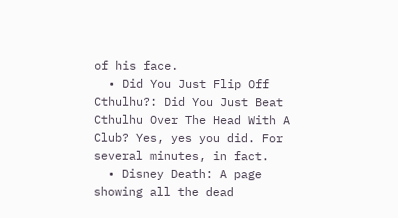of his face.
  • Did You Just Flip Off Cthulhu?: Did You Just Beat Cthulhu Over The Head With A Club? Yes, yes you did. For several minutes, in fact.
  • Disney Death: A page showing all the dead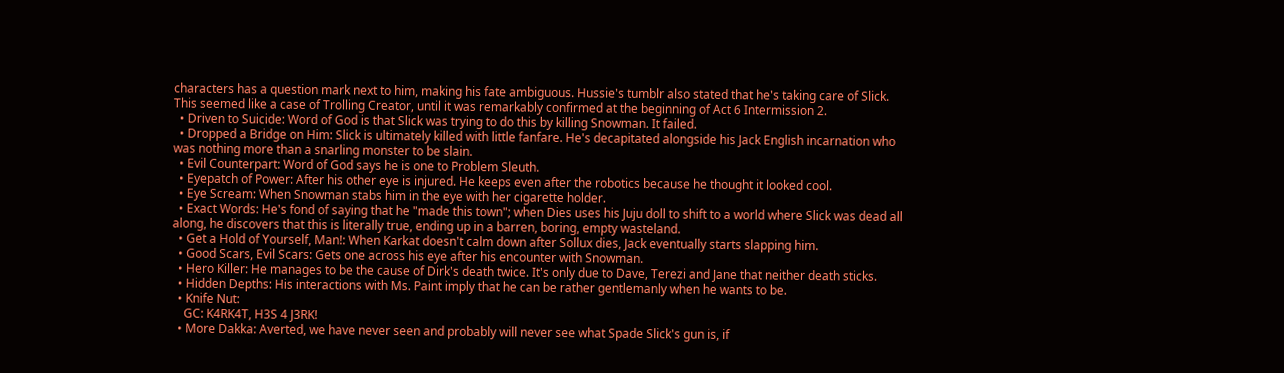characters has a question mark next to him, making his fate ambiguous. Hussie's tumblr also stated that he's taking care of Slick. This seemed like a case of Trolling Creator, until it was remarkably confirmed at the beginning of Act 6 Intermission 2.
  • Driven to Suicide: Word of God is that Slick was trying to do this by killing Snowman. It failed.
  • Dropped a Bridge on Him: Slick is ultimately killed with little fanfare. He's decapitated alongside his Jack English incarnation who was nothing more than a snarling monster to be slain.
  • Evil Counterpart: Word of God says he is one to Problem Sleuth.
  • Eyepatch of Power: After his other eye is injured. He keeps even after the robotics because he thought it looked cool.
  • Eye Scream: When Snowman stabs him in the eye with her cigarette holder.
  • Exact Words: He's fond of saying that he "made this town"; when Dies uses his Juju doll to shift to a world where Slick was dead all along, he discovers that this is literally true, ending up in a barren, boring, empty wasteland.
  • Get a Hold of Yourself, Man!: When Karkat doesn't calm down after Sollux dies, Jack eventually starts slapping him.
  • Good Scars, Evil Scars: Gets one across his eye after his encounter with Snowman.
  • Hero Killer: He manages to be the cause of Dirk's death twice. It's only due to Dave, Terezi and Jane that neither death sticks.
  • Hidden Depths: His interactions with Ms. Paint imply that he can be rather gentlemanly when he wants to be.
  • Knife Nut:
    GC: K4RK4T, H3S 4 J3RK!
  • More Dakka: Averted, we have never seen and probably will never see what Spade Slick's gun is, if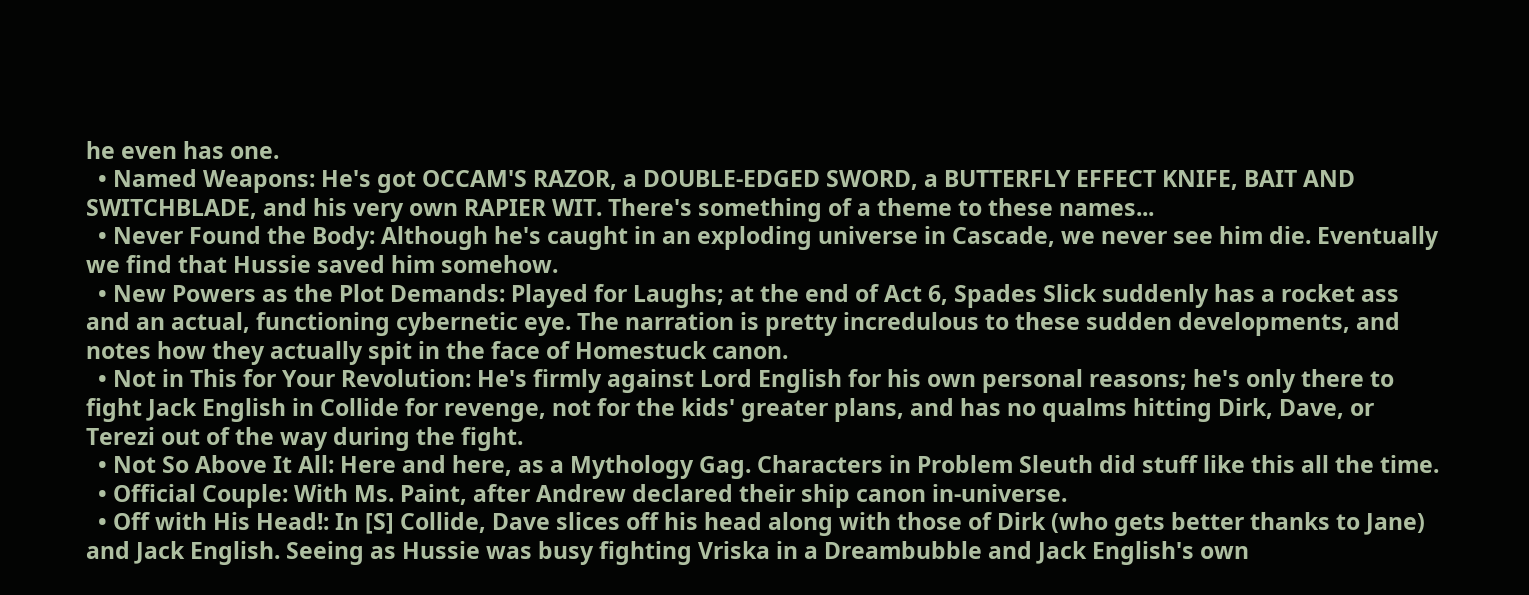he even has one.
  • Named Weapons: He's got OCCAM'S RAZOR, a DOUBLE-EDGED SWORD, a BUTTERFLY EFFECT KNIFE, BAIT AND SWITCHBLADE, and his very own RAPIER WIT. There's something of a theme to these names...
  • Never Found the Body: Although he's caught in an exploding universe in Cascade, we never see him die. Eventually we find that Hussie saved him somehow.
  • New Powers as the Plot Demands: Played for Laughs; at the end of Act 6, Spades Slick suddenly has a rocket ass and an actual, functioning cybernetic eye. The narration is pretty incredulous to these sudden developments, and notes how they actually spit in the face of Homestuck canon.
  • Not in This for Your Revolution: He's firmly against Lord English for his own personal reasons; he's only there to fight Jack English in Collide for revenge, not for the kids' greater plans, and has no qualms hitting Dirk, Dave, or Terezi out of the way during the fight.
  • Not So Above It All: Here and here, as a Mythology Gag. Characters in Problem Sleuth did stuff like this all the time.
  • Official Couple: With Ms. Paint, after Andrew declared their ship canon in-universe.
  • Off with His Head!: In [S] Collide, Dave slices off his head along with those of Dirk (who gets better thanks to Jane) and Jack English. Seeing as Hussie was busy fighting Vriska in a Dreambubble and Jack English's own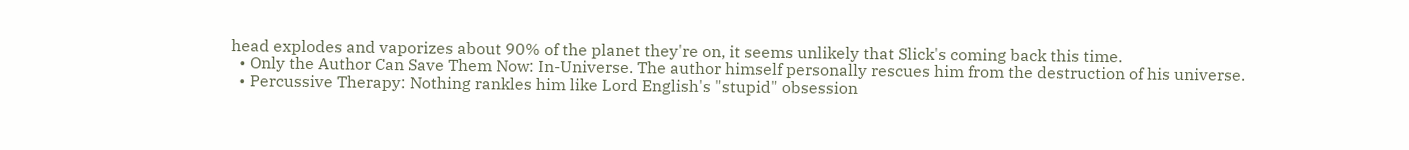head explodes and vaporizes about 90% of the planet they're on, it seems unlikely that Slick's coming back this time.
  • Only the Author Can Save Them Now: In-Universe. The author himself personally rescues him from the destruction of his universe.
  • Percussive Therapy: Nothing rankles him like Lord English's "stupid" obsession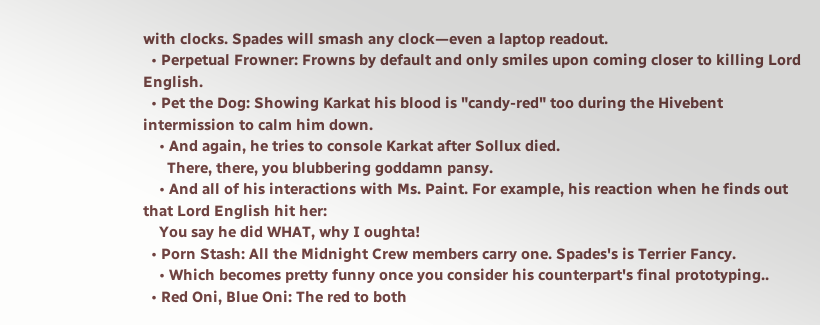with clocks. Spades will smash any clock—even a laptop readout.
  • Perpetual Frowner: Frowns by default and only smiles upon coming closer to killing Lord English.
  • Pet the Dog: Showing Karkat his blood is "candy-red" too during the Hivebent intermission to calm him down.
    • And again, he tries to console Karkat after Sollux died.
      There, there, you blubbering goddamn pansy.
    • And all of his interactions with Ms. Paint. For example, his reaction when he finds out that Lord English hit her:
    You say he did WHAT, why I oughta!
  • Porn Stash: All the Midnight Crew members carry one. Spades's is Terrier Fancy.
    • Which becomes pretty funny once you consider his counterpart's final prototyping..
  • Red Oni, Blue Oni: The red to both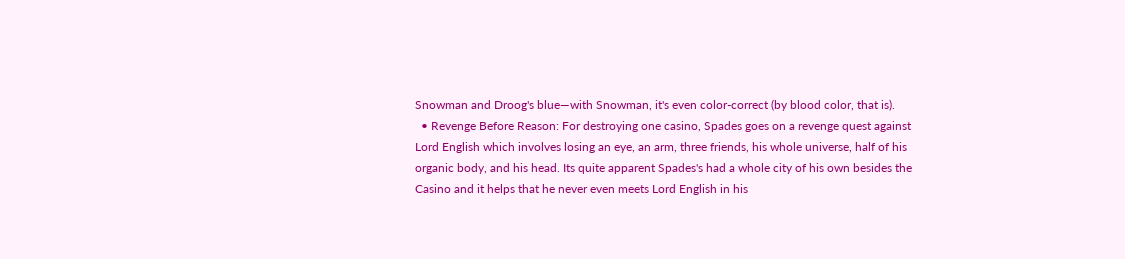Snowman and Droog's blue—with Snowman, it's even color-correct (by blood color, that is).
  • Revenge Before Reason: For destroying one casino, Spades goes on a revenge quest against Lord English which involves losing an eye, an arm, three friends, his whole universe, half of his organic body, and his head. Its quite apparent Spades's had a whole city of his own besides the Casino and it helps that he never even meets Lord English in his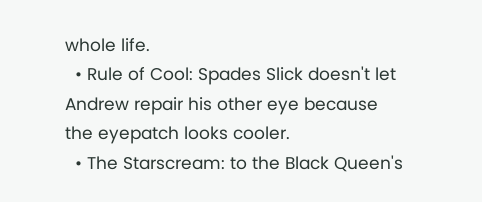whole life.
  • Rule of Cool: Spades Slick doesn't let Andrew repair his other eye because the eyepatch looks cooler.
  • The Starscream: to the Black Queen's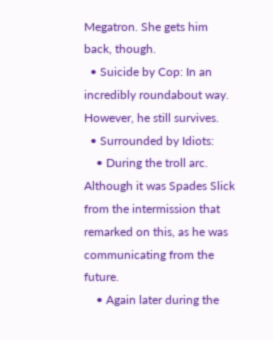Megatron. She gets him back, though.
  • Suicide by Cop: In an incredibly roundabout way. However, he still survives.
  • Surrounded by Idiots:
    • During the troll arc. Although it was Spades Slick from the intermission that remarked on this, as he was communicating from the future.
    • Again later during the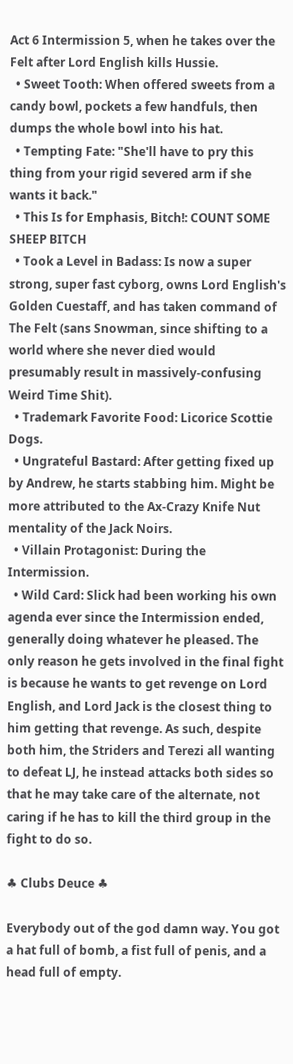Act 6 Intermission 5, when he takes over the Felt after Lord English kills Hussie.
  • Sweet Tooth: When offered sweets from a candy bowl, pockets a few handfuls, then dumps the whole bowl into his hat.
  • Tempting Fate: "She'll have to pry this thing from your rigid severed arm if she wants it back."
  • This Is for Emphasis, Bitch!: COUNT SOME SHEEP BITCH
  • Took a Level in Badass: Is now a super strong, super fast cyborg, owns Lord English's Golden Cuestaff, and has taken command of The Felt (sans Snowman, since shifting to a world where she never died would presumably result in massively-confusing Weird Time Shit).
  • Trademark Favorite Food: Licorice Scottie Dogs.
  • Ungrateful Bastard: After getting fixed up by Andrew, he starts stabbing him. Might be more attributed to the Ax-Crazy Knife Nut mentality of the Jack Noirs.
  • Villain Protagonist: During the Intermission.
  • Wild Card: Slick had been working his own agenda ever since the Intermission ended, generally doing whatever he pleased. The only reason he gets involved in the final fight is because he wants to get revenge on Lord English, and Lord Jack is the closest thing to him getting that revenge. As such, despite both him, the Striders and Terezi all wanting to defeat LJ, he instead attacks both sides so that he may take care of the alternate, not caring if he has to kill the third group in the fight to do so.

♣ Clubs Deuce ♣

Everybody out of the god damn way. You got a hat full of bomb, a fist full of penis, and a head full of empty.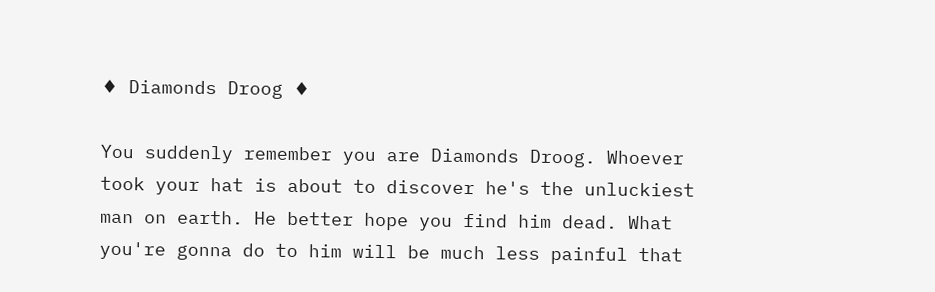♦ Diamonds Droog ♦

You suddenly remember you are Diamonds Droog. Whoever took your hat is about to discover he's the unluckiest man on earth. He better hope you find him dead. What you're gonna do to him will be much less painful that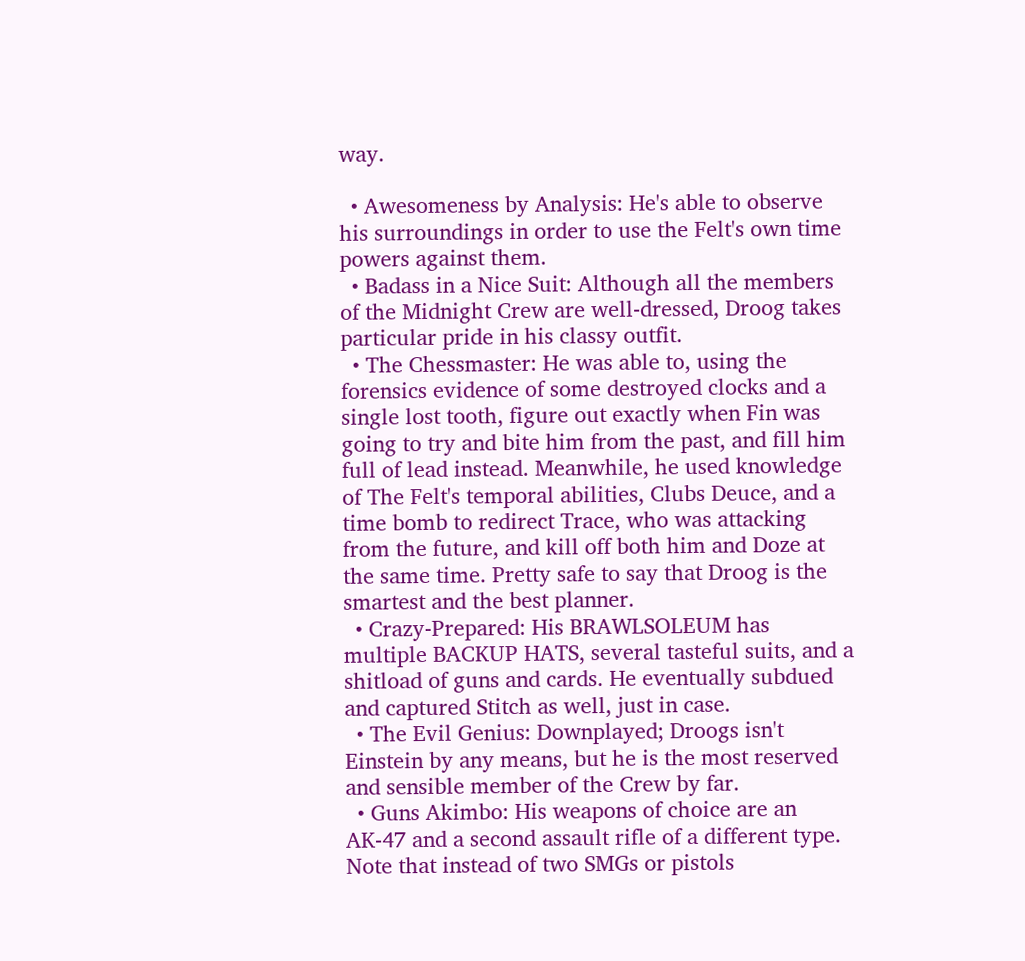way.

  • Awesomeness by Analysis: He's able to observe his surroundings in order to use the Felt's own time powers against them.
  • Badass in a Nice Suit: Although all the members of the Midnight Crew are well-dressed, Droog takes particular pride in his classy outfit.
  • The Chessmaster: He was able to, using the forensics evidence of some destroyed clocks and a single lost tooth, figure out exactly when Fin was going to try and bite him from the past, and fill him full of lead instead. Meanwhile, he used knowledge of The Felt's temporal abilities, Clubs Deuce, and a time bomb to redirect Trace, who was attacking from the future, and kill off both him and Doze at the same time. Pretty safe to say that Droog is the smartest and the best planner.
  • Crazy-Prepared: His BRAWLSOLEUM has multiple BACKUP HATS, several tasteful suits, and a shitload of guns and cards. He eventually subdued and captured Stitch as well, just in case.
  • The Evil Genius: Downplayed; Droogs isn't Einstein by any means, but he is the most reserved and sensible member of the Crew by far.
  • Guns Akimbo: His weapons of choice are an AK-47 and a second assault rifle of a different type. Note that instead of two SMGs or pistols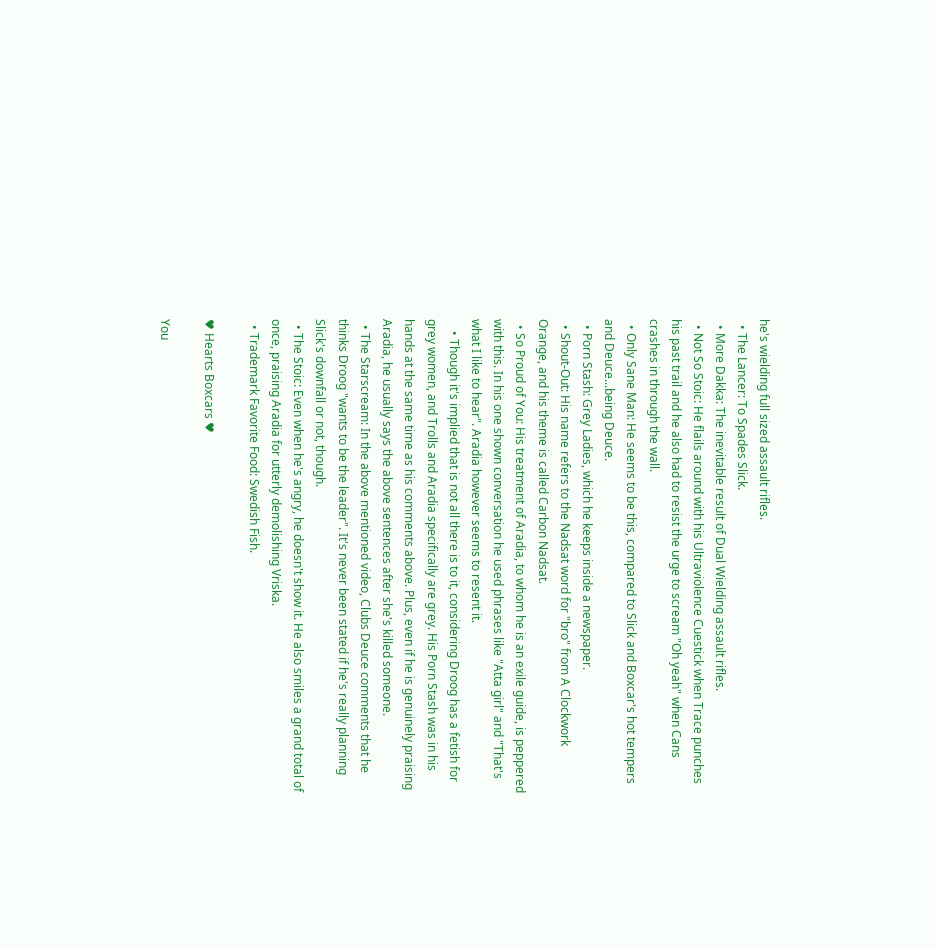he's wielding full sized assault rifles.
  • The Lancer: To Spades Slick.
  • More Dakka: The inevitable result of Dual Wielding assault rifles.
  • Not So Stoic: He flails around with his Ultraviolence Cuestick when Trace punches his past trail and he also had to resist the urge to scream "Oh yeah" when Cans crashes in through the wall.
  • Only Sane Man: He seems to be this, compared to Slick and Boxcar's hot tempers and Deuce...being Deuce.
  • Porn Stash: Grey Ladies, which he keeps inside a newspaper.
  • Shout-Out: His name refers to the Nadsat word for "bro" from A Clockwork Orange, and his theme is called Carbon Nadsat.
  • So Proud of You: His treatment of Aradia, to whom he is an exile guide, is peppered with this. In his one shown conversation he used phrases like "Atta girl" and "That's what I like to hear". Aradia however seems to resent it.
    • Though it's implied that is not all there is to it, considering Droog has a fetish for grey women, and Trolls and Aradia specifically are grey. His Porn Stash was in his hands at the same time as his comments above. Plus, even if he is genuinely praising Aradia, he usually says the above sentences after she's killed someone.
  • The Starscream: In the above mentioned video, Clubs Deuce comments that he thinks Droog "wants to be the leader". It's never been stated if he's really planning Slick's downfall or not, though.
  • The Stoic: Even when he's angry, he doesn't show it. He also smiles a grand total of once, praising Aradia for utterly demolishing Vriska.
  • Trademark Favorite Food: Swedish Fish.

♥ Hearts Boxcars ♥

You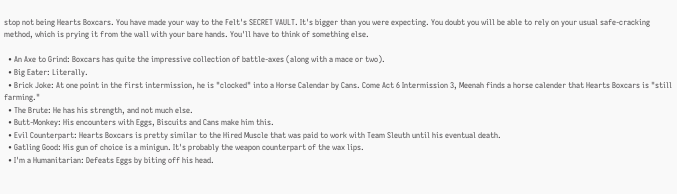stop not being Hearts Boxcars. You have made your way to the Felt's SECRET VAULT. It's bigger than you were expecting. You doubt you will be able to rely on your usual safe-cracking method, which is prying it from the wall with your bare hands. You'll have to think of something else.

  • An Axe to Grind: Boxcars has quite the impressive collection of battle-axes (along with a mace or two).
  • Big Eater: Literally.
  • Brick Joke: At one point in the first intermission, he is "clocked" into a Horse Calendar by Cans. Come Act 6 Intermission 3, Meenah finds a horse calender that Hearts Boxcars is "still farming."
  • The Brute: He has his strength, and not much else.
  • Butt-Monkey: His encounters with Eggs, Biscuits and Cans make him this.
  • Evil Counterpart: Hearts Boxcars is pretty similar to the Hired Muscle that was paid to work with Team Sleuth until his eventual death.
  • Gatling Good: His gun of choice is a minigun. It's probably the weapon counterpart of the wax lips.
  • I'm a Humanitarian: Defeats Eggs by biting off his head.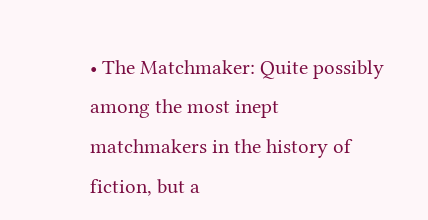• The Matchmaker: Quite possibly among the most inept matchmakers in the history of fiction, but a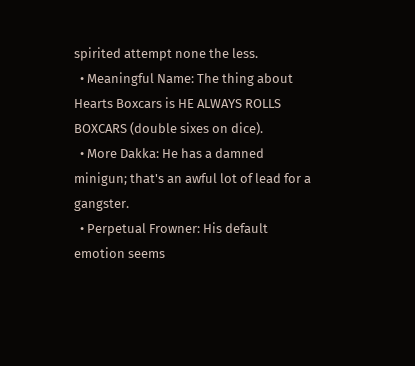spirited attempt none the less.
  • Meaningful Name: The thing about Hearts Boxcars is HE ALWAYS ROLLS BOXCARS (double sixes on dice).
  • More Dakka: He has a damned minigun; that's an awful lot of lead for a gangster.
  • Perpetual Frowner: His default emotion seems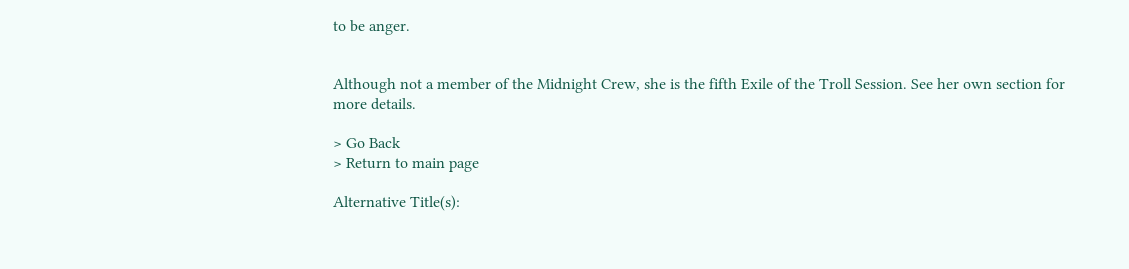to be anger.


Although not a member of the Midnight Crew, she is the fifth Exile of the Troll Session. See her own section for more details.

> Go Back
> Return to main page

Alternative Title(s):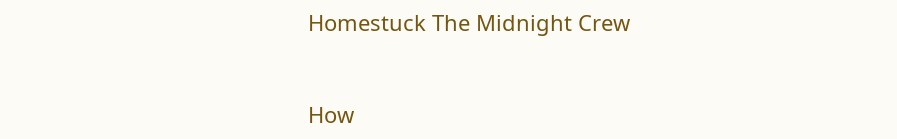Homestuck The Midnight Crew


How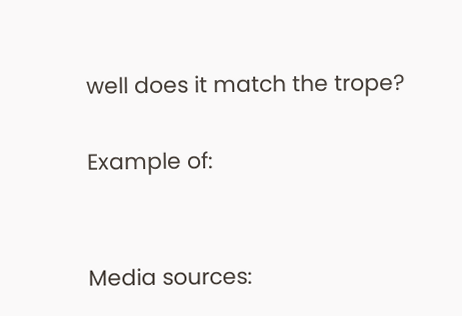well does it match the trope?

Example of:


Media sources: